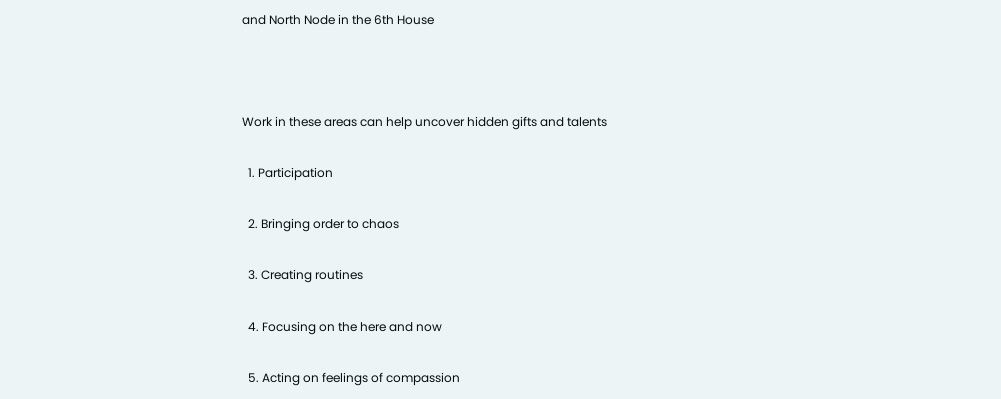and North Node in the 6th House



Work in these areas can help uncover hidden gifts and talents

  1. Participation

  2. Bringing order to chaos

  3. Creating routines

  4. Focusing on the here and now

  5. Acting on feelings of compassion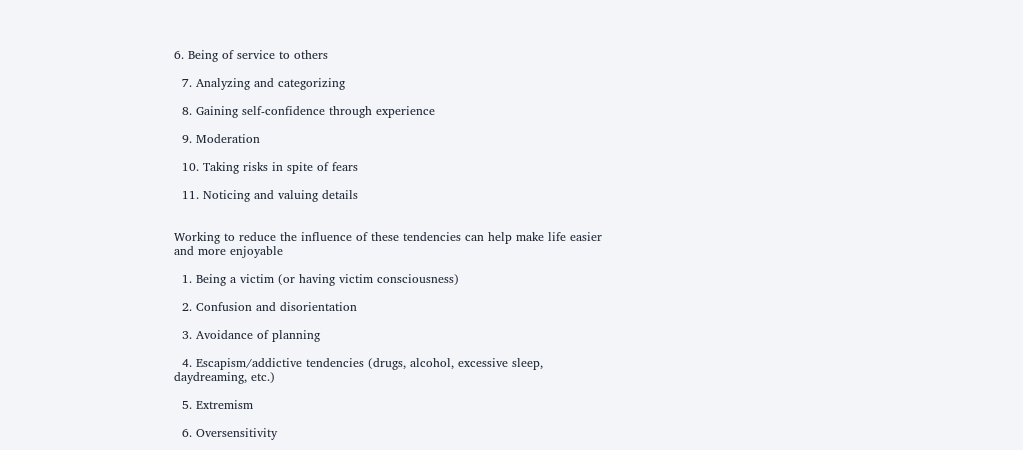6. Being of service to others

  7. Analyzing and categorizing

  8. Gaining self-confidence through experience

  9. Moderation

  10. Taking risks in spite of fears

  11. Noticing and valuing details


Working to reduce the influence of these tendencies can help make life easier and more enjoyable

  1. Being a victim (or having victim consciousness)

  2. Confusion and disorientation

  3. Avoidance of planning

  4. Escapism/addictive tendencies (drugs, alcohol, excessive sleep, daydreaming, etc.)

  5. Extremism

  6. Oversensitivity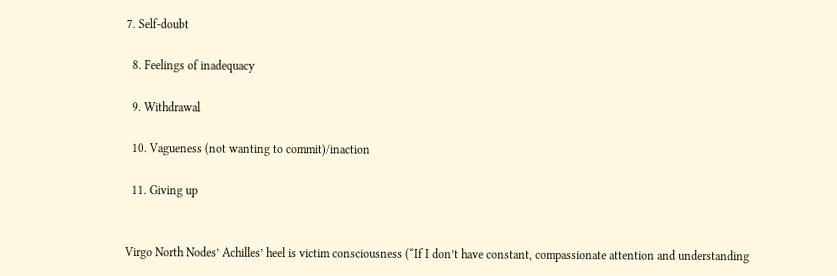7. Self-doubt

  8. Feelings of inadequacy

  9. Withdrawal

  10. Vagueness (not wanting to commit)/inaction

  11. Giving up


Virgo North Nodes’ Achilles’ heel is victim consciousness (“If I don’t have constant, compassionate attention and understanding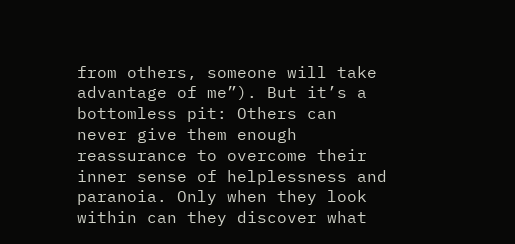from others, someone will take advantage of me”). But it’s a bottomless pit: Others can never give them enough reassurance to overcome their inner sense of helplessness and paranoia. Only when they look within can they discover what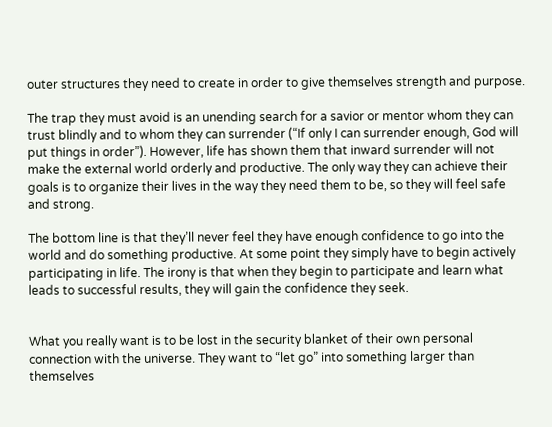outer structures they need to create in order to give themselves strength and purpose.

The trap they must avoid is an unending search for a savior or mentor whom they can trust blindly and to whom they can surrender (“If only I can surrender enough, God will put things in order”). However, life has shown them that inward surrender will not make the external world orderly and productive. The only way they can achieve their goals is to organize their lives in the way they need them to be, so they will feel safe and strong.

The bottom line is that they’ll never feel they have enough confidence to go into the world and do something productive. At some point they simply have to begin actively participating in life. The irony is that when they begin to participate and learn what leads to successful results, they will gain the confidence they seek.


What you really want is to be lost in the security blanket of their own personal connection with the universe. They want to “let go” into something larger than themselves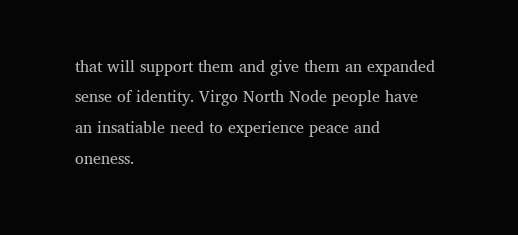that will support them and give them an expanded sense of identity. Virgo North Node people have an insatiable need to experience peace and oneness.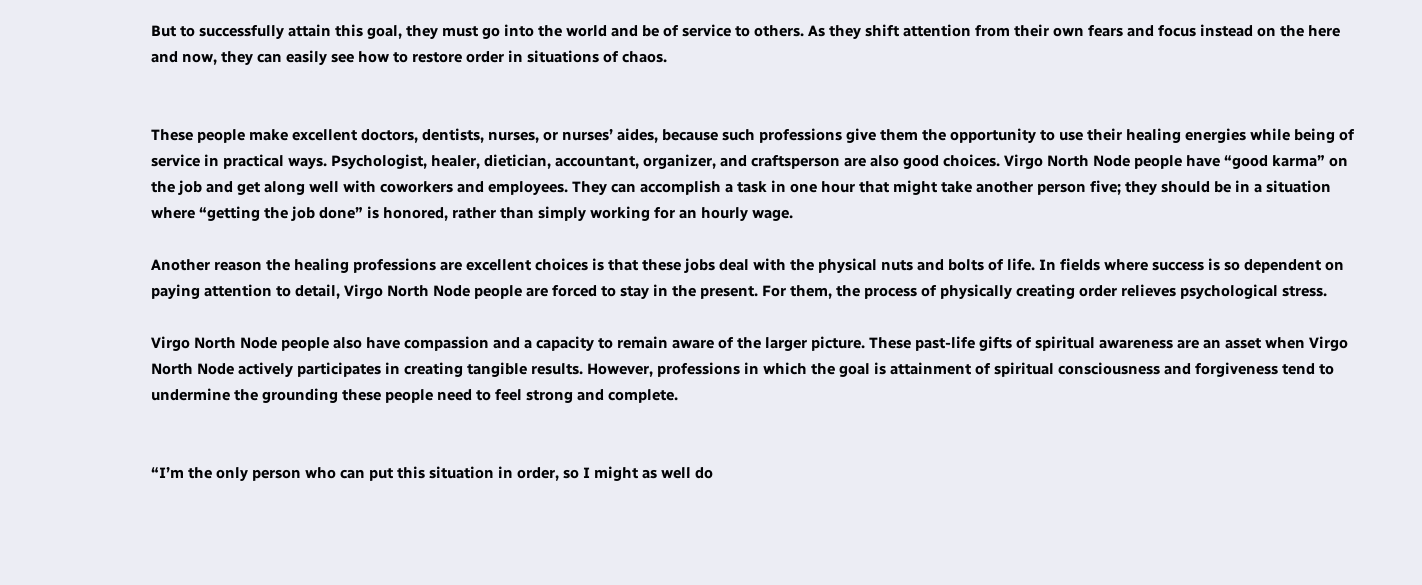But to successfully attain this goal, they must go into the world and be of service to others. As they shift attention from their own fears and focus instead on the here and now, they can easily see how to restore order in situations of chaos.


These people make excellent doctors, dentists, nurses, or nurses’ aides, because such professions give them the opportunity to use their healing energies while being of service in practical ways. Psychologist, healer, dietician, accountant, organizer, and craftsperson are also good choices. Virgo North Node people have “good karma” on the job and get along well with coworkers and employees. They can accomplish a task in one hour that might take another person five; they should be in a situation where “getting the job done” is honored, rather than simply working for an hourly wage.

Another reason the healing professions are excellent choices is that these jobs deal with the physical nuts and bolts of life. In fields where success is so dependent on paying attention to detail, Virgo North Node people are forced to stay in the present. For them, the process of physically creating order relieves psychological stress.

Virgo North Node people also have compassion and a capacity to remain aware of the larger picture. These past-life gifts of spiritual awareness are an asset when Virgo North Node actively participates in creating tangible results. However, professions in which the goal is attainment of spiritual consciousness and forgiveness tend to undermine the grounding these people need to feel strong and complete.


“I’m the only person who can put this situation in order, so I might as well do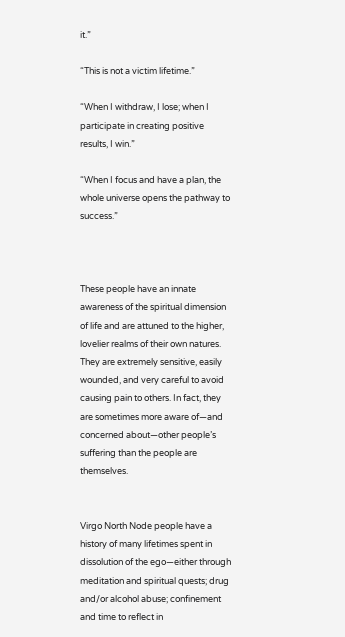it.”

“This is not a victim lifetime.”

“When I withdraw, I lose; when I participate in creating positive results, I win.”

“When I focus and have a plan, the whole universe opens the pathway to success.”



These people have an innate awareness of the spiritual dimension of life and are attuned to the higher, lovelier realms of their own natures. They are extremely sensitive, easily wounded, and very careful to avoid causing pain to others. In fact, they are sometimes more aware of—and concerned about—other people’s suffering than the people are themselves.


Virgo North Node people have a history of many lifetimes spent in dissolution of the ego—either through meditation and spiritual quests; drug and/or alcohol abuse; confinement and time to reflect in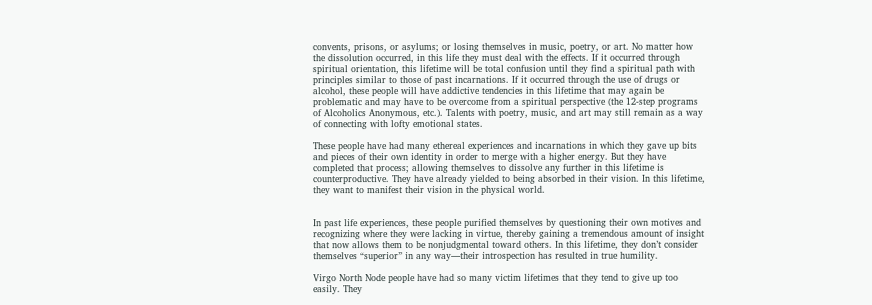convents, prisons, or asylums; or losing themselves in music, poetry, or art. No matter how the dissolution occurred, in this life they must deal with the effects. If it occurred through spiritual orientation, this lifetime will be total confusion until they find a spiritual path with principles similar to those of past incarnations. If it occurred through the use of drugs or alcohol, these people will have addictive tendencies in this lifetime that may again be problematic and may have to be overcome from a spiritual perspective (the 12-step programs of Alcoholics Anonymous, etc.). Talents with poetry, music, and art may still remain as a way of connecting with lofty emotional states.

These people have had many ethereal experiences and incarnations in which they gave up bits and pieces of their own identity in order to merge with a higher energy. But they have completed that process; allowing themselves to dissolve any further in this lifetime is counterproductive. They have already yielded to being absorbed in their vision. In this lifetime, they want to manifest their vision in the physical world.


In past life experiences, these people purified themselves by questioning their own motives and recognizing where they were lacking in virtue, thereby gaining a tremendous amount of insight that now allows them to be nonjudgmental toward others. In this lifetime, they don’t consider themselves “superior” in any way—their introspection has resulted in true humility.

Virgo North Node people have had so many victim lifetimes that they tend to give up too easily. They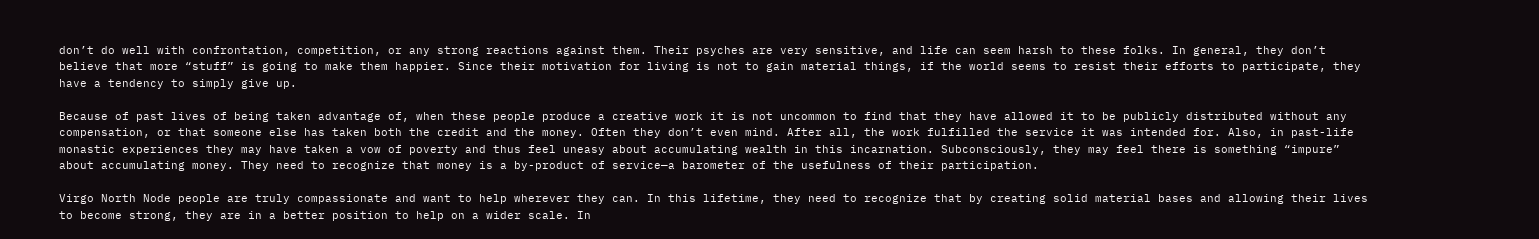don’t do well with confrontation, competition, or any strong reactions against them. Their psyches are very sensitive, and life can seem harsh to these folks. In general, they don’t believe that more “stuff” is going to make them happier. Since their motivation for living is not to gain material things, if the world seems to resist their efforts to participate, they have a tendency to simply give up.

Because of past lives of being taken advantage of, when these people produce a creative work it is not uncommon to find that they have allowed it to be publicly distributed without any compensation, or that someone else has taken both the credit and the money. Often they don’t even mind. After all, the work fulfilled the service it was intended for. Also, in past-life monastic experiences they may have taken a vow of poverty and thus feel uneasy about accumulating wealth in this incarnation. Subconsciously, they may feel there is something “impure” about accumulating money. They need to recognize that money is a by-product of service—a barometer of the usefulness of their participation.

Virgo North Node people are truly compassionate and want to help wherever they can. In this lifetime, they need to recognize that by creating solid material bases and allowing their lives to become strong, they are in a better position to help on a wider scale. In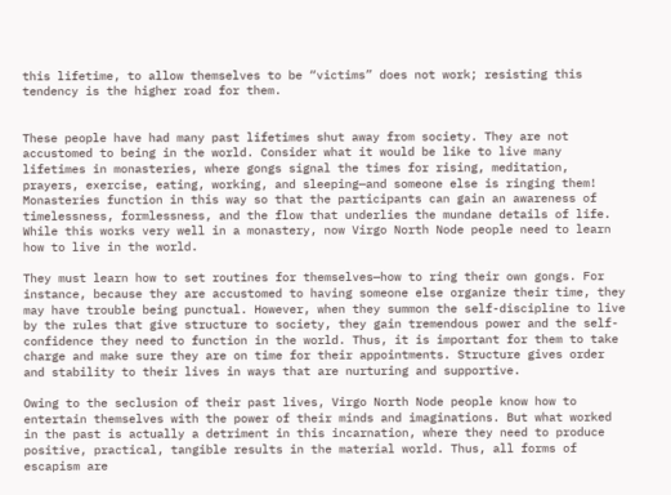this lifetime, to allow themselves to be “victims” does not work; resisting this tendency is the higher road for them.


These people have had many past lifetimes shut away from society. They are not accustomed to being in the world. Consider what it would be like to live many lifetimes in monasteries, where gongs signal the times for rising, meditation, prayers, exercise, eating, working, and sleeping—and someone else is ringing them! Monasteries function in this way so that the participants can gain an awareness of timelessness, formlessness, and the flow that underlies the mundane details of life. While this works very well in a monastery, now Virgo North Node people need to learn how to live in the world.

They must learn how to set routines for themselves—how to ring their own gongs. For instance, because they are accustomed to having someone else organize their time, they may have trouble being punctual. However, when they summon the self-discipline to live by the rules that give structure to society, they gain tremendous power and the self-confidence they need to function in the world. Thus, it is important for them to take charge and make sure they are on time for their appointments. Structure gives order and stability to their lives in ways that are nurturing and supportive.

Owing to the seclusion of their past lives, Virgo North Node people know how to entertain themselves with the power of their minds and imaginations. But what worked in the past is actually a detriment in this incarnation, where they need to produce positive, practical, tangible results in the material world. Thus, all forms of escapism are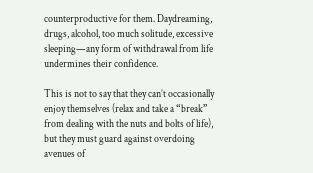counterproductive for them. Daydreaming, drugs, alcohol, too much solitude, excessive sleeping—any form of withdrawal from life undermines their confidence.

This is not to say that they can’t occasionally enjoy themselves (relax and take a “break” from dealing with the nuts and bolts of life), but they must guard against overdoing avenues of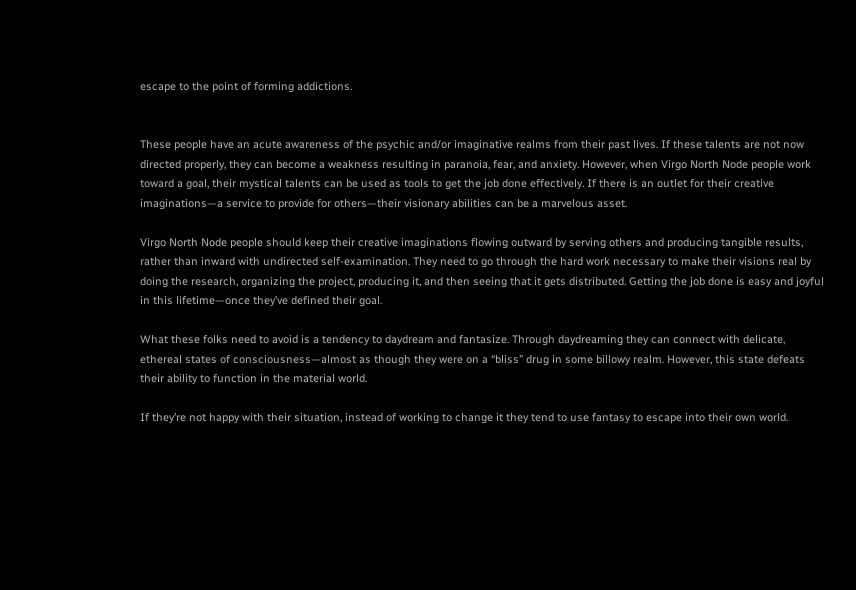escape to the point of forming addictions.


These people have an acute awareness of the psychic and/or imaginative realms from their past lives. If these talents are not now directed properly, they can become a weakness resulting in paranoia, fear, and anxiety. However, when Virgo North Node people work toward a goal, their mystical talents can be used as tools to get the job done effectively. If there is an outlet for their creative imaginations—a service to provide for others—their visionary abilities can be a marvelous asset.

Virgo North Node people should keep their creative imaginations flowing outward by serving others and producing tangible results, rather than inward with undirected self-examination. They need to go through the hard work necessary to make their visions real by doing the research, organizing the project, producing it, and then seeing that it gets distributed. Getting the job done is easy and joyful in this lifetime—once they’ve defined their goal.

What these folks need to avoid is a tendency to daydream and fantasize. Through daydreaming they can connect with delicate, ethereal states of consciousness—almost as though they were on a “bliss” drug in some billowy realm. However, this state defeats their ability to function in the material world.

If they’re not happy with their situation, instead of working to change it they tend to use fantasy to escape into their own world.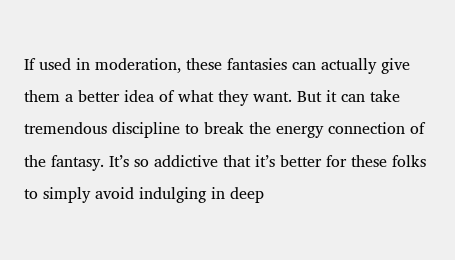If used in moderation, these fantasies can actually give them a better idea of what they want. But it can take tremendous discipline to break the energy connection of the fantasy. It’s so addictive that it’s better for these folks to simply avoid indulging in deep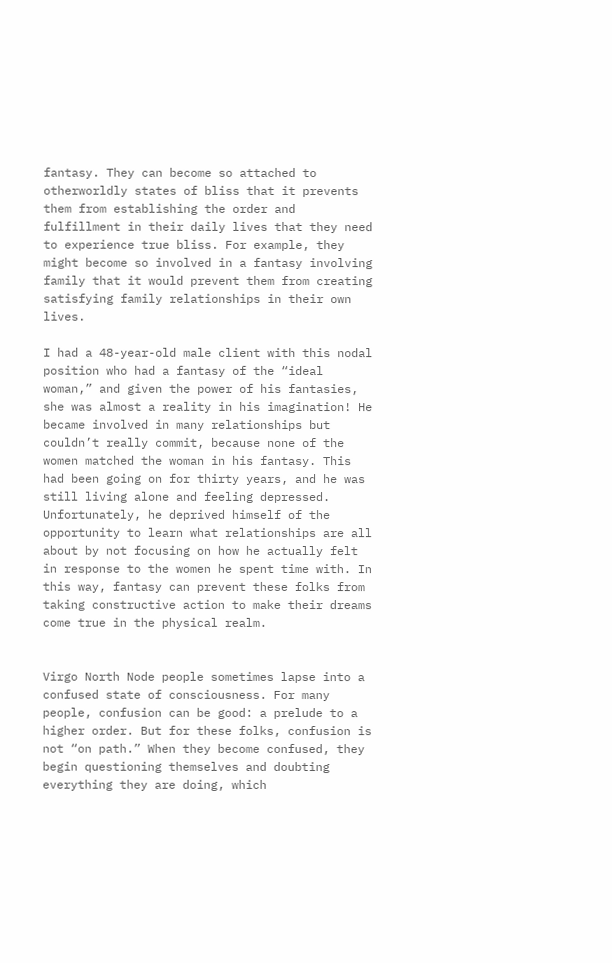fantasy. They can become so attached to otherworldly states of bliss that it prevents them from establishing the order and fulfillment in their daily lives that they need to experience true bliss. For example, they might become so involved in a fantasy involving family that it would prevent them from creating satisfying family relationships in their own lives.

I had a 48-year-old male client with this nodal position who had a fantasy of the “ideal woman,” and given the power of his fantasies, she was almost a reality in his imagination! He became involved in many relationships but couldn’t really commit, because none of the women matched the woman in his fantasy. This had been going on for thirty years, and he was still living alone and feeling depressed. Unfortunately, he deprived himself of the opportunity to learn what relationships are all about by not focusing on how he actually felt in response to the women he spent time with. In this way, fantasy can prevent these folks from taking constructive action to make their dreams come true in the physical realm.


Virgo North Node people sometimes lapse into a confused state of consciousness. For many people, confusion can be good: a prelude to a higher order. But for these folks, confusion is not “on path.” When they become confused, they begin questioning themselves and doubting everything they are doing, which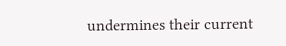undermines their current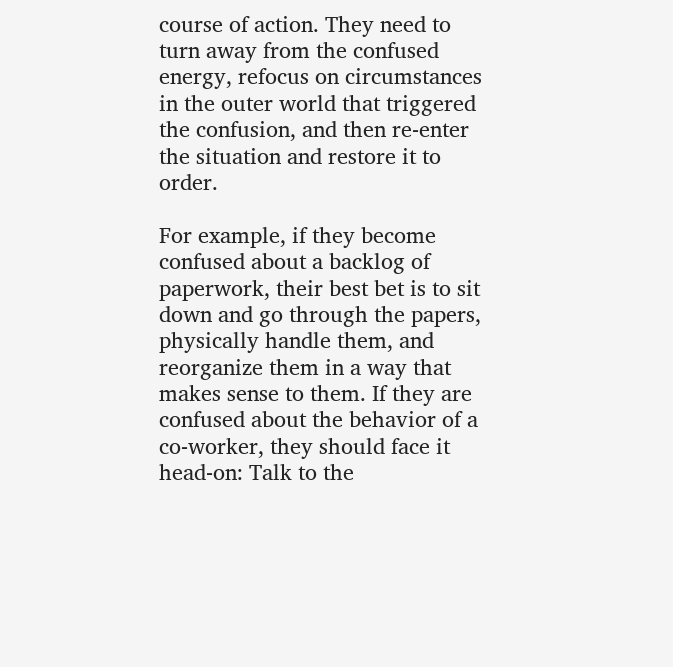course of action. They need to turn away from the confused energy, refocus on circumstances in the outer world that triggered the confusion, and then re-enter the situation and restore it to order.

For example, if they become confused about a backlog of paperwork, their best bet is to sit down and go through the papers, physically handle them, and reorganize them in a way that makes sense to them. If they are confused about the behavior of a co-worker, they should face it head-on: Talk to the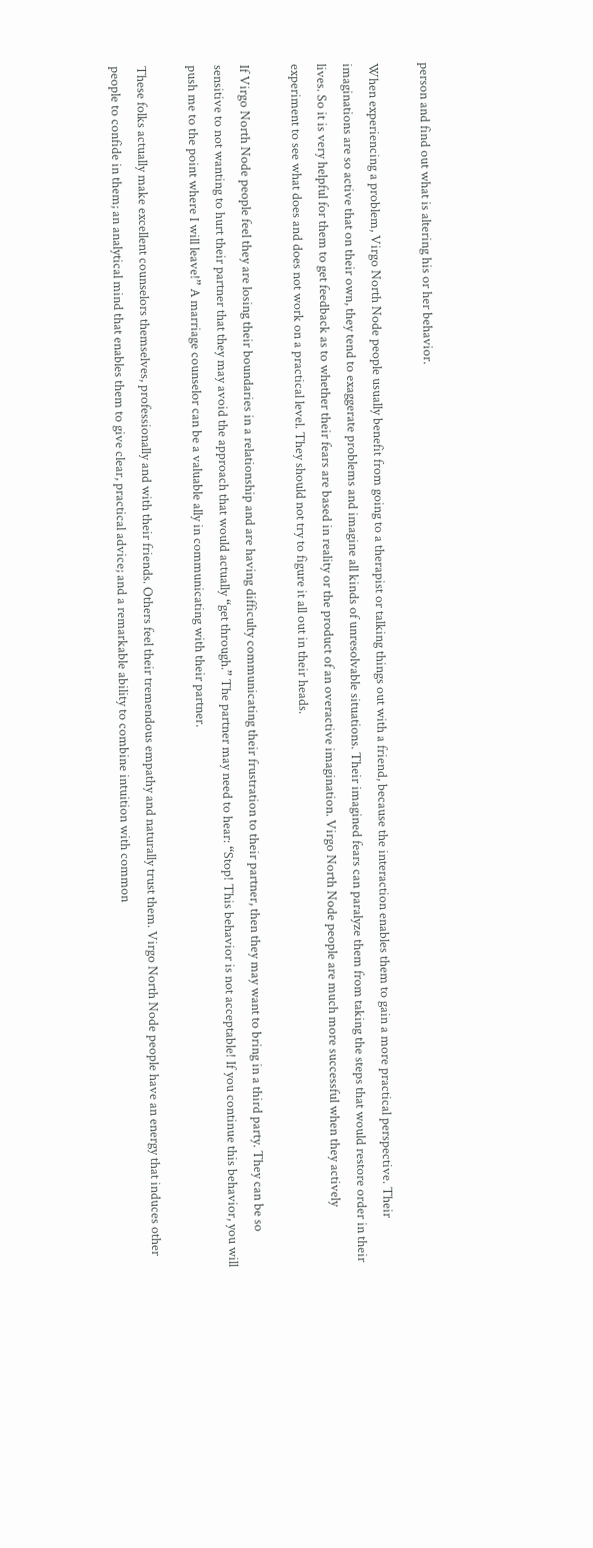person and find out what is altering his or her behavior.

When experiencing a problem, Virgo North Node people usually benefit from going to a therapist or talking things out with a friend, because the interaction enables them to gain a more practical perspective. Their imaginations are so active that on their own, they tend to exaggerate problems and imagine all kinds of unresolvable situations. Their imagined fears can paralyze them from taking the steps that would restore order in their lives. So it is very helpful for them to get feedback as to whether their fears are based in reality or the product of an overactive imagination. Virgo North Node people are much more successful when they actively experiment to see what does and does not work on a practical level. They should not try to figure it all out in their heads.

If Virgo North Node people feel they are losing their boundaries in a relationship and are having difficulty communicating their frustration to their partner, then they may want to bring in a third party. They can be so sensitive to not wanting to hurt their partner that they may avoid the approach that would actually “get through.” The partner may need to hear: “Stop! This behavior is not acceptable! If you continue this behavior, you will push me to the point where I will leave!” A marriage counselor can be a valuable ally in communicating with their partner.

These folks actually make excellent counselors themselves, professionally and with their friends. Others feel their tremendous empathy and naturally trust them. Virgo North Node people have an energy that induces other people to confide in them; an analytical mind that enables them to give clear, practical advice; and a remarkable ability to combine intuition with common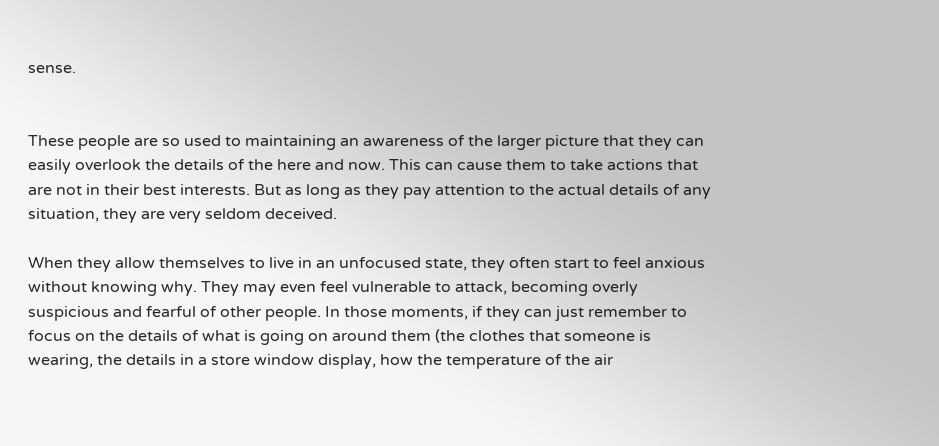sense.


These people are so used to maintaining an awareness of the larger picture that they can easily overlook the details of the here and now. This can cause them to take actions that are not in their best interests. But as long as they pay attention to the actual details of any situation, they are very seldom deceived.

When they allow themselves to live in an unfocused state, they often start to feel anxious without knowing why. They may even feel vulnerable to attack, becoming overly suspicious and fearful of other people. In those moments, if they can just remember to focus on the details of what is going on around them (the clothes that someone is wearing, the details in a store window display, how the temperature of the air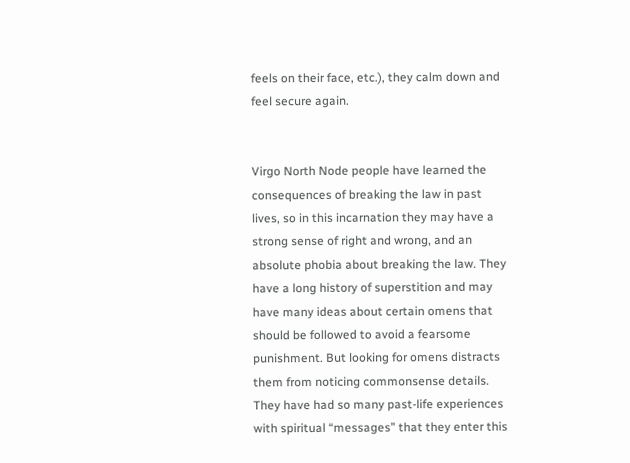feels on their face, etc.), they calm down and feel secure again.


Virgo North Node people have learned the consequences of breaking the law in past lives, so in this incarnation they may have a strong sense of right and wrong, and an absolute phobia about breaking the law. They have a long history of superstition and may have many ideas about certain omens that should be followed to avoid a fearsome punishment. But looking for omens distracts them from noticing commonsense details. They have had so many past-life experiences with spiritual “messages” that they enter this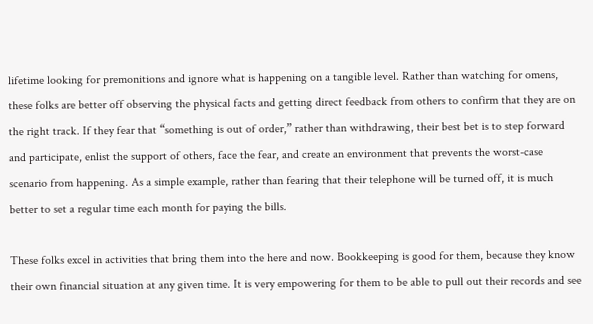lifetime looking for premonitions and ignore what is happening on a tangible level. Rather than watching for omens, these folks are better off observing the physical facts and getting direct feedback from others to confirm that they are on the right track. If they fear that “something is out of order,” rather than withdrawing, their best bet is to step forward and participate, enlist the support of others, face the fear, and create an environment that prevents the worst-case scenario from happening. As a simple example, rather than fearing that their telephone will be turned off, it is much better to set a regular time each month for paying the bills.

These folks excel in activities that bring them into the here and now. Bookkeeping is good for them, because they know their own financial situation at any given time. It is very empowering for them to be able to pull out their records and see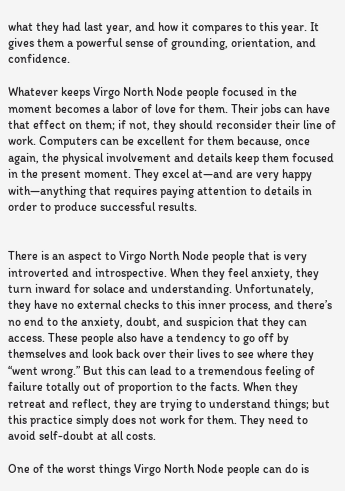what they had last year, and how it compares to this year. It gives them a powerful sense of grounding, orientation, and confidence.

Whatever keeps Virgo North Node people focused in the moment becomes a labor of love for them. Their jobs can have that effect on them; if not, they should reconsider their line of work. Computers can be excellent for them because, once again, the physical involvement and details keep them focused in the present moment. They excel at—and are very happy with—anything that requires paying attention to details in order to produce successful results.


There is an aspect to Virgo North Node people that is very introverted and introspective. When they feel anxiety, they turn inward for solace and understanding. Unfortunately, they have no external checks to this inner process, and there’s no end to the anxiety, doubt, and suspicion that they can access. These people also have a tendency to go off by themselves and look back over their lives to see where they “went wrong.” But this can lead to a tremendous feeling of failure totally out of proportion to the facts. When they retreat and reflect, they are trying to understand things; but this practice simply does not work for them. They need to avoid self-doubt at all costs.

One of the worst things Virgo North Node people can do is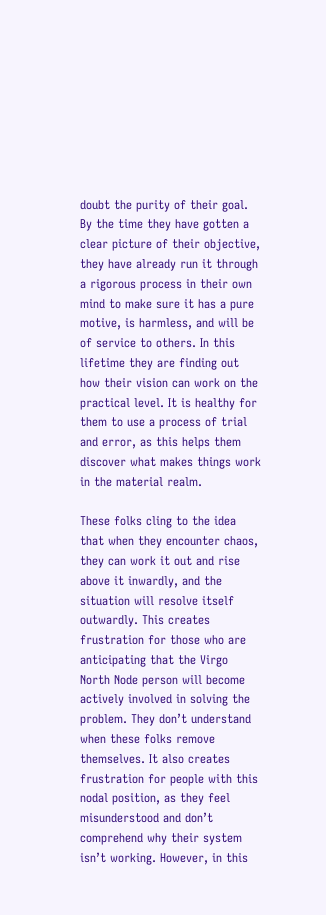doubt the purity of their goal. By the time they have gotten a clear picture of their objective, they have already run it through a rigorous process in their own mind to make sure it has a pure motive, is harmless, and will be of service to others. In this lifetime they are finding out how their vision can work on the practical level. It is healthy for them to use a process of trial and error, as this helps them discover what makes things work in the material realm.

These folks cling to the idea that when they encounter chaos, they can work it out and rise above it inwardly, and the situation will resolve itself outwardly. This creates frustration for those who are anticipating that the Virgo North Node person will become actively involved in solving the problem. They don’t understand when these folks remove themselves. It also creates frustration for people with this nodal position, as they feel misunderstood and don’t comprehend why their system isn’t working. However, in this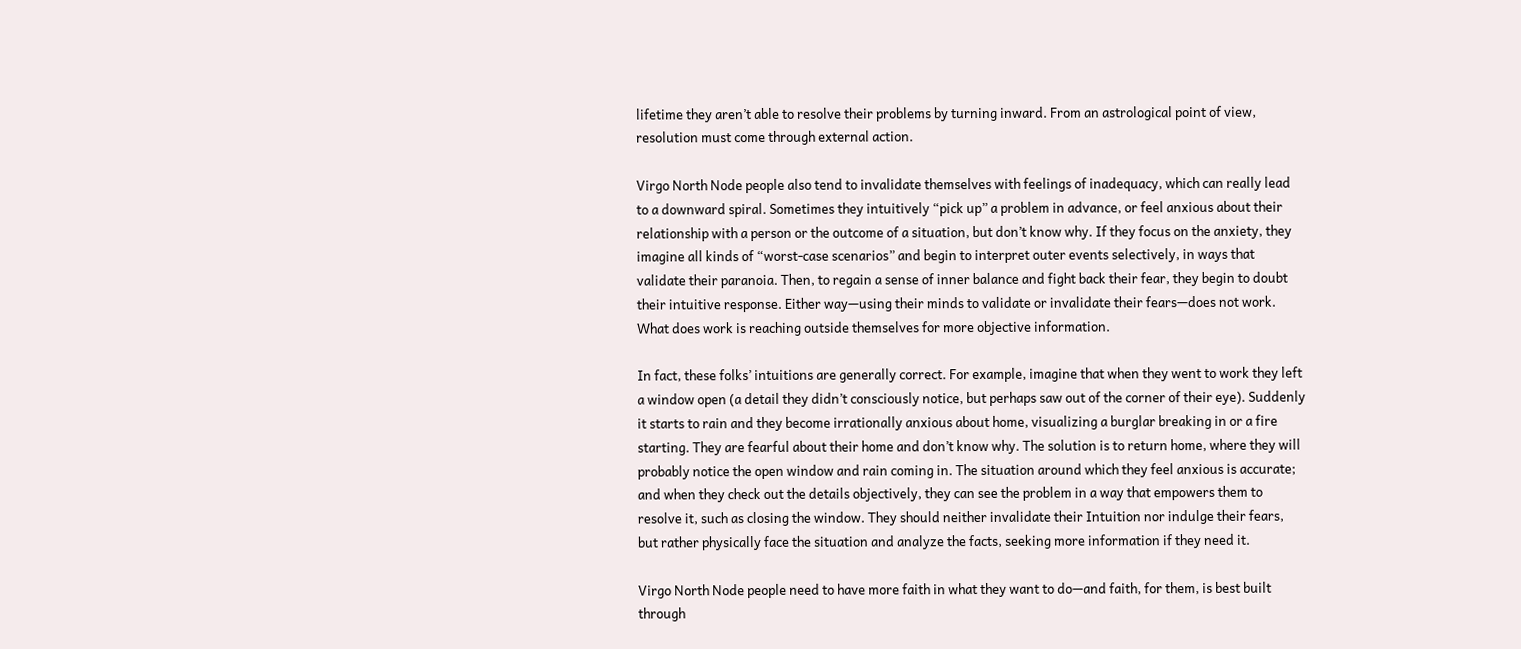lifetime they aren’t able to resolve their problems by turning inward. From an astrological point of view, resolution must come through external action.

Virgo North Node people also tend to invalidate themselves with feelings of inadequacy, which can really lead to a downward spiral. Sometimes they intuitively “pick up” a problem in advance, or feel anxious about their relationship with a person or the outcome of a situation, but don’t know why. If they focus on the anxiety, they imagine all kinds of “worst-case scenarios” and begin to interpret outer events selectively, in ways that validate their paranoia. Then, to regain a sense of inner balance and fight back their fear, they begin to doubt their intuitive response. Either way—using their minds to validate or invalidate their fears—does not work. What does work is reaching outside themselves for more objective information.

In fact, these folks’ intuitions are generally correct. For example, imagine that when they went to work they left a window open (a detail they didn’t consciously notice, but perhaps saw out of the corner of their eye). Suddenly it starts to rain and they become irrationally anxious about home, visualizing a burglar breaking in or a fire starting. They are fearful about their home and don’t know why. The solution is to return home, where they will probably notice the open window and rain coming in. The situation around which they feel anxious is accurate; and when they check out the details objectively, they can see the problem in a way that empowers them to resolve it, such as closing the window. They should neither invalidate their Intuition nor indulge their fears, but rather physically face the situation and analyze the facts, seeking more information if they need it.

Virgo North Node people need to have more faith in what they want to do—and faith, for them, is best built through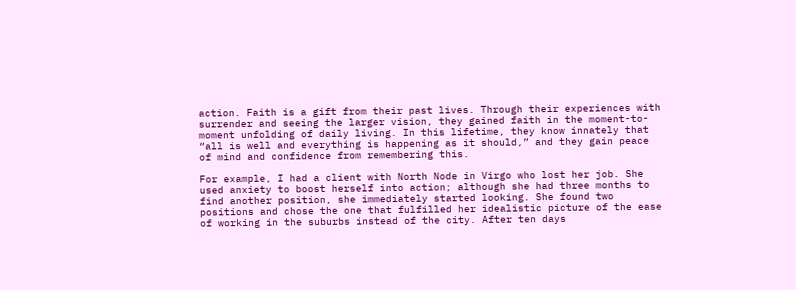action. Faith is a gift from their past lives. Through their experiences with surrender and seeing the larger vision, they gained faith in the moment-to-moment unfolding of daily living. In this lifetime, they know innately that “all is well and everything is happening as it should,” and they gain peace of mind and confidence from remembering this.

For example, I had a client with North Node in Virgo who lost her job. She used anxiety to boost herself into action; although she had three months to find another position, she immediately started looking. She found two positions and chose the one that fulfilled her idealistic picture of the ease of working in the suburbs instead of the city. After ten days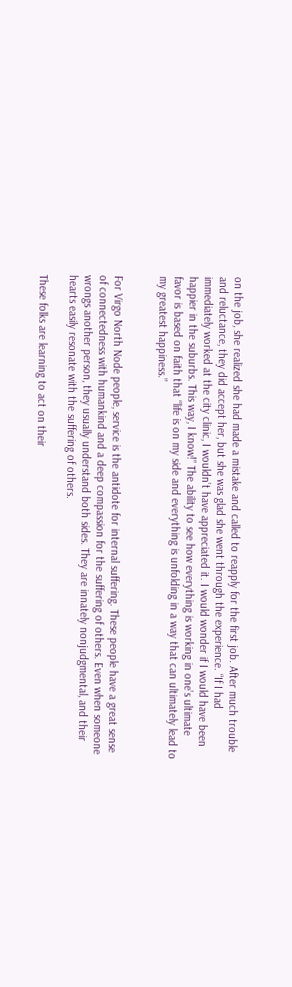on the job, she realized she had made a mistake and called to reapply for the first job. After much trouble and reluctance, they did accept her, but she was glad she went through the experience. “If I had immediately worked at the city clinic, I wouldn’t have appreciated it. I would wonder if I would have been happier in the suburbs. This way, I know!” The ability to see how everything is working in one’s ultimate favor is based on faith that “life is on my side and everything is unfolding in a way that can ultimately lead to my greatest happiness.”


For Virgo North Node people, service is the antidote for internal suffering. These people have a great sense of connectedness with humankind and a deep compassion for the suffering of others. Even when someone wrongs another person, they usually understand both sides. They are innately nonjudgmental, and their hearts easily resonate with the suffering of others.

These folks are learning to act on their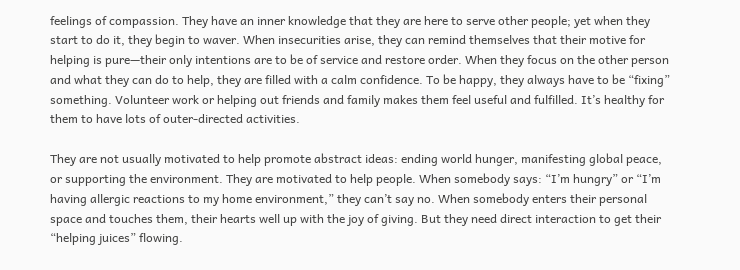feelings of compassion. They have an inner knowledge that they are here to serve other people; yet when they start to do it, they begin to waver. When insecurities arise, they can remind themselves that their motive for helping is pure—their only intentions are to be of service and restore order. When they focus on the other person and what they can do to help, they are filled with a calm confidence. To be happy, they always have to be “fixing” something. Volunteer work or helping out friends and family makes them feel useful and fulfilled. It’s healthy for them to have lots of outer-directed activities.

They are not usually motivated to help promote abstract ideas: ending world hunger, manifesting global peace, or supporting the environment. They are motivated to help people. When somebody says: “I’m hungry” or “I’m having allergic reactions to my home environment,” they can’t say no. When somebody enters their personal space and touches them, their hearts well up with the joy of giving. But they need direct interaction to get their “helping juices” flowing.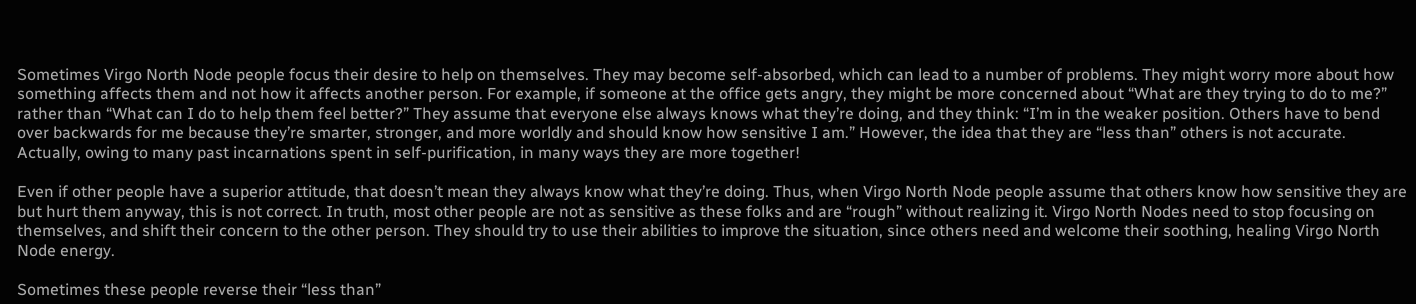Sometimes Virgo North Node people focus their desire to help on themselves. They may become self-absorbed, which can lead to a number of problems. They might worry more about how something affects them and not how it affects another person. For example, if someone at the office gets angry, they might be more concerned about “What are they trying to do to me?” rather than “What can I do to help them feel better?” They assume that everyone else always knows what they’re doing, and they think: “I’m in the weaker position. Others have to bend over backwards for me because they’re smarter, stronger, and more worldly and should know how sensitive I am.” However, the idea that they are “less than” others is not accurate. Actually, owing to many past incarnations spent in self-purification, in many ways they are more together!

Even if other people have a superior attitude, that doesn’t mean they always know what they’re doing. Thus, when Virgo North Node people assume that others know how sensitive they are but hurt them anyway, this is not correct. In truth, most other people are not as sensitive as these folks and are “rough” without realizing it. Virgo North Nodes need to stop focusing on themselves, and shift their concern to the other person. They should try to use their abilities to improve the situation, since others need and welcome their soothing, healing Virgo North Node energy.

Sometimes these people reverse their “less than”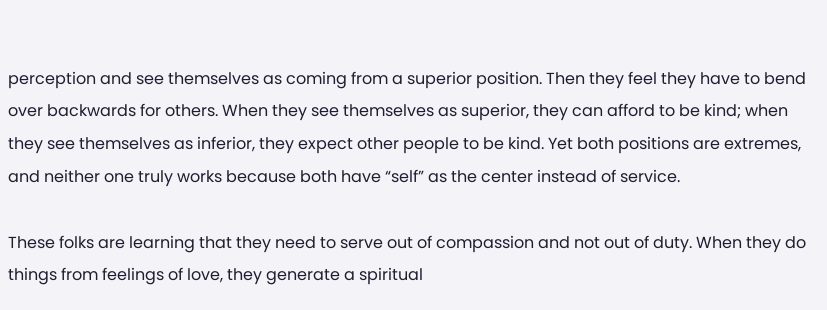perception and see themselves as coming from a superior position. Then they feel they have to bend over backwards for others. When they see themselves as superior, they can afford to be kind; when they see themselves as inferior, they expect other people to be kind. Yet both positions are extremes, and neither one truly works because both have “self” as the center instead of service.

These folks are learning that they need to serve out of compassion and not out of duty. When they do things from feelings of love, they generate a spiritual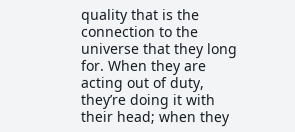quality that is the connection to the universe that they long for. When they are acting out of duty, they’re doing it with their head; when they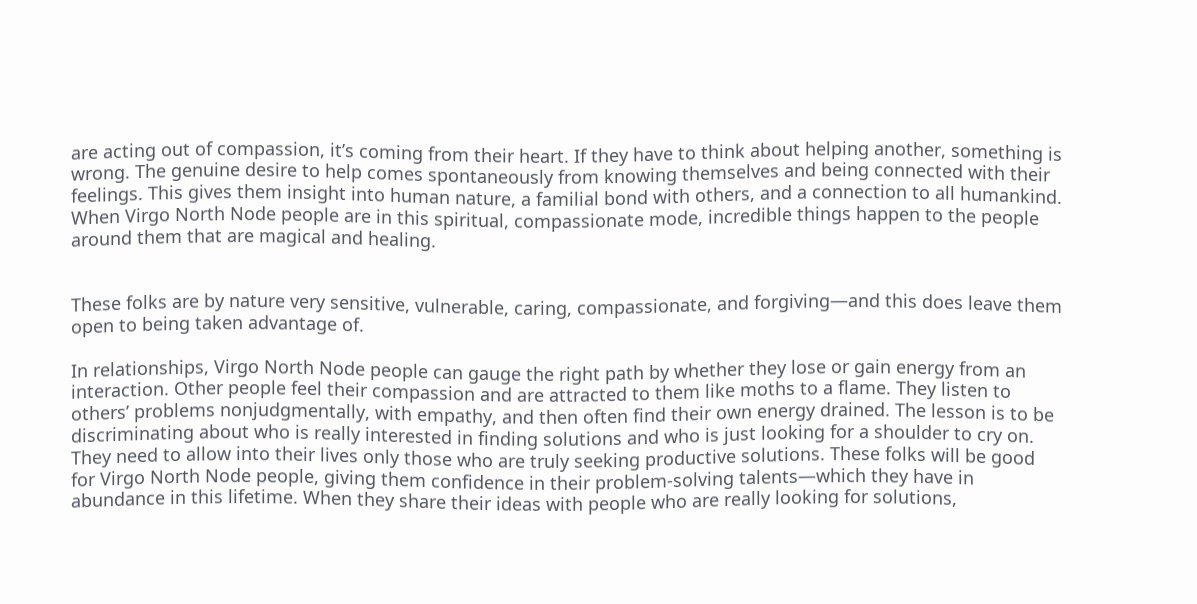are acting out of compassion, it’s coming from their heart. If they have to think about helping another, something is wrong. The genuine desire to help comes spontaneously from knowing themselves and being connected with their feelings. This gives them insight into human nature, a familial bond with others, and a connection to all humankind. When Virgo North Node people are in this spiritual, compassionate mode, incredible things happen to the people around them that are magical and healing.


These folks are by nature very sensitive, vulnerable, caring, compassionate, and forgiving—and this does leave them open to being taken advantage of.

In relationships, Virgo North Node people can gauge the right path by whether they lose or gain energy from an interaction. Other people feel their compassion and are attracted to them like moths to a flame. They listen to others’ problems nonjudgmentally, with empathy, and then often find their own energy drained. The lesson is to be discriminating about who is really interested in finding solutions and who is just looking for a shoulder to cry on. They need to allow into their lives only those who are truly seeking productive solutions. These folks will be good for Virgo North Node people, giving them confidence in their problem-solving talents—which they have in abundance in this lifetime. When they share their ideas with people who are really looking for solutions,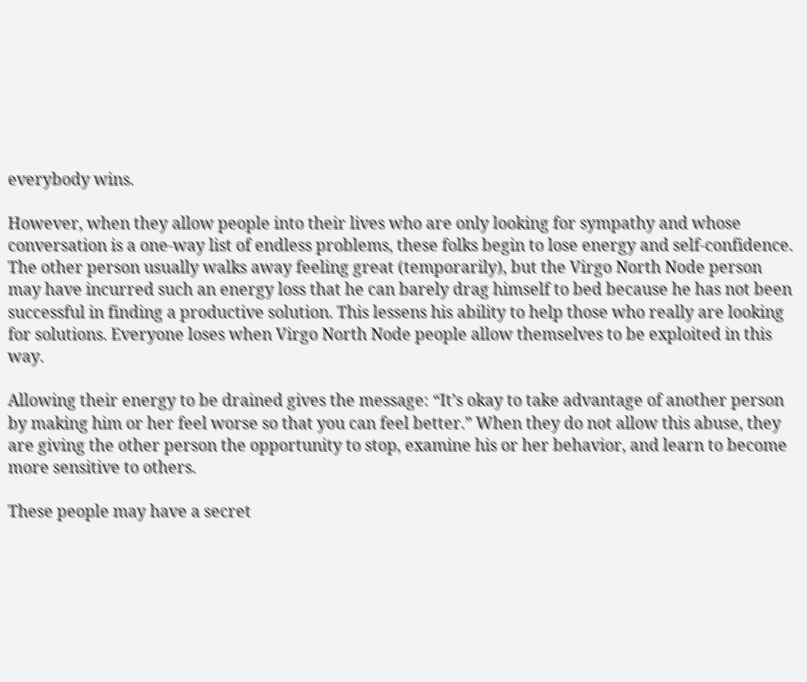everybody wins.

However, when they allow people into their lives who are only looking for sympathy and whose conversation is a one-way list of endless problems, these folks begin to lose energy and self-confidence. The other person usually walks away feeling great (temporarily), but the Virgo North Node person may have incurred such an energy loss that he can barely drag himself to bed because he has not been successful in finding a productive solution. This lessens his ability to help those who really are looking for solutions. Everyone loses when Virgo North Node people allow themselves to be exploited in this way.

Allowing their energy to be drained gives the message: “It’s okay to take advantage of another person by making him or her feel worse so that you can feel better.” When they do not allow this abuse, they are giving the other person the opportunity to stop, examine his or her behavior, and learn to become more sensitive to others.

These people may have a secret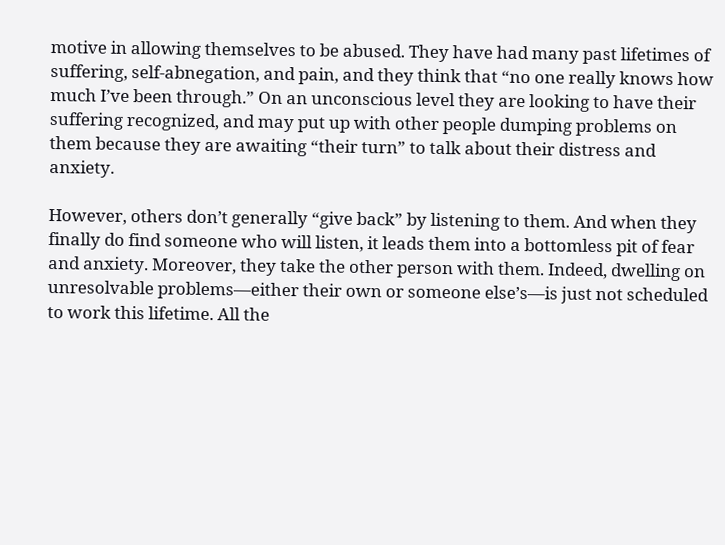motive in allowing themselves to be abused. They have had many past lifetimes of suffering, self-abnegation, and pain, and they think that “no one really knows how much I’ve been through.” On an unconscious level they are looking to have their suffering recognized, and may put up with other people dumping problems on them because they are awaiting “their turn” to talk about their distress and anxiety.

However, others don’t generally “give back” by listening to them. And when they finally do find someone who will listen, it leads them into a bottomless pit of fear and anxiety. Moreover, they take the other person with them. Indeed, dwelling on unresolvable problems—either their own or someone else’s—is just not scheduled to work this lifetime. All the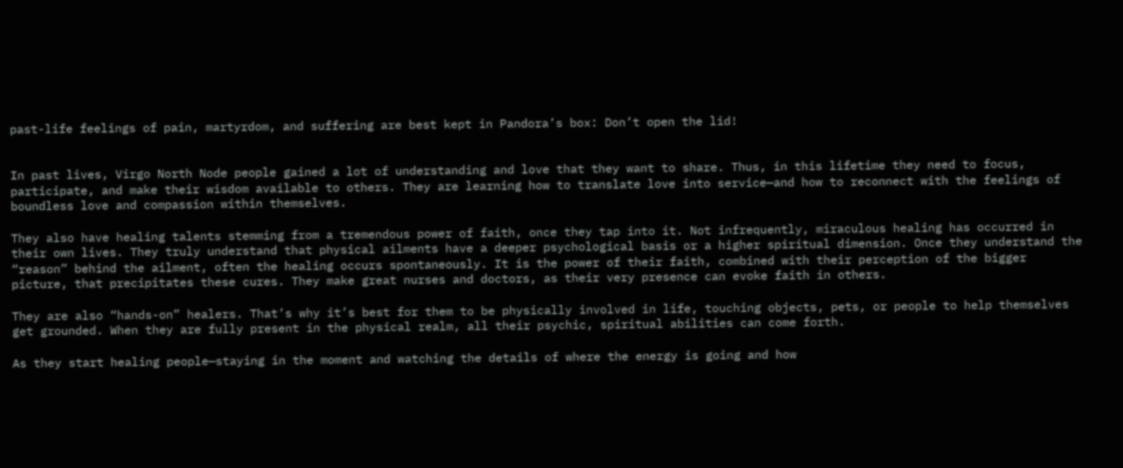past-life feelings of pain, martyrdom, and suffering are best kept in Pandora’s box: Don’t open the lid!


In past lives, Virgo North Node people gained a lot of understanding and love that they want to share. Thus, in this lifetime they need to focus, participate, and make their wisdom available to others. They are learning how to translate love into service—and how to reconnect with the feelings of boundless love and compassion within themselves.

They also have healing talents stemming from a tremendous power of faith, once they tap into it. Not infrequently, miraculous healing has occurred in their own lives. They truly understand that physical ailments have a deeper psychological basis or a higher spiritual dimension. Once they understand the “reason” behind the ailment, often the healing occurs spontaneously. It is the power of their faith, combined with their perception of the bigger picture, that precipitates these cures. They make great nurses and doctors, as their very presence can evoke faith in others.

They are also “hands-on” healers. That’s why it’s best for them to be physically involved in life, touching objects, pets, or people to help themselves get grounded. When they are fully present in the physical realm, all their psychic, spiritual abilities can come forth.

As they start healing people—staying in the moment and watching the details of where the energy is going and how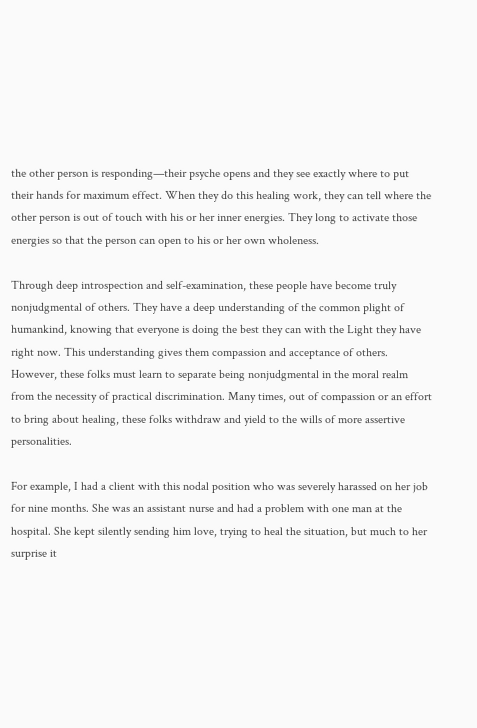the other person is responding—their psyche opens and they see exactly where to put their hands for maximum effect. When they do this healing work, they can tell where the other person is out of touch with his or her inner energies. They long to activate those energies so that the person can open to his or her own wholeness.

Through deep introspection and self-examination, these people have become truly nonjudgmental of others. They have a deep understanding of the common plight of humankind, knowing that everyone is doing the best they can with the Light they have right now. This understanding gives them compassion and acceptance of others. However, these folks must learn to separate being nonjudgmental in the moral realm from the necessity of practical discrimination. Many times, out of compassion or an effort to bring about healing, these folks withdraw and yield to the wills of more assertive personalities.

For example, I had a client with this nodal position who was severely harassed on her job for nine months. She was an assistant nurse and had a problem with one man at the hospital. She kept silently sending him love, trying to heal the situation, but much to her surprise it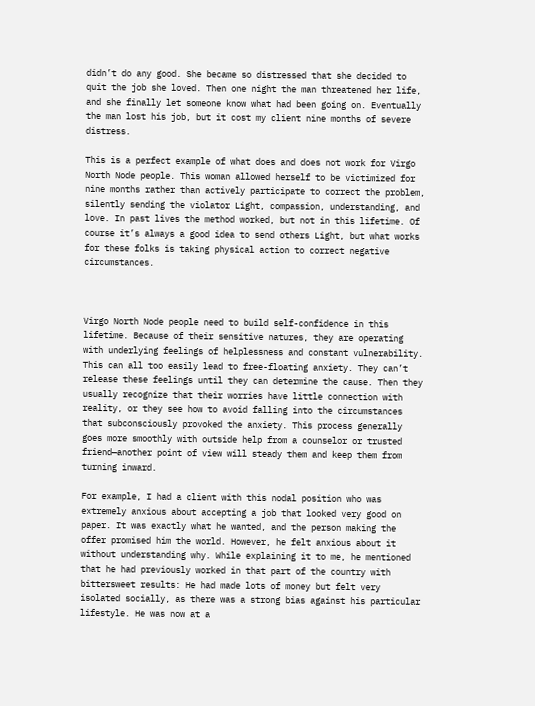didn’t do any good. She became so distressed that she decided to quit the job she loved. Then one night the man threatened her life, and she finally let someone know what had been going on. Eventually the man lost his job, but it cost my client nine months of severe distress.

This is a perfect example of what does and does not work for Virgo North Node people. This woman allowed herself to be victimized for nine months rather than actively participate to correct the problem, silently sending the violator Light, compassion, understanding, and love. In past lives the method worked, but not in this lifetime. Of course it’s always a good idea to send others Light, but what works for these folks is taking physical action to correct negative circumstances.



Virgo North Node people need to build self-confidence in this lifetime. Because of their sensitive natures, they are operating with underlying feelings of helplessness and constant vulnerability. This can all too easily lead to free-floating anxiety. They can’t release these feelings until they can determine the cause. Then they usually recognize that their worries have little connection with reality, or they see how to avoid falling into the circumstances that subconsciously provoked the anxiety. This process generally goes more smoothly with outside help from a counselor or trusted friend—another point of view will steady them and keep them from turning inward.

For example, I had a client with this nodal position who was extremely anxious about accepting a job that looked very good on paper. It was exactly what he wanted, and the person making the offer promised him the world. However, he felt anxious about it without understanding why. While explaining it to me, he mentioned that he had previously worked in that part of the country with bittersweet results: He had made lots of money but felt very isolated socially, as there was a strong bias against his particular lifestyle. He was now at a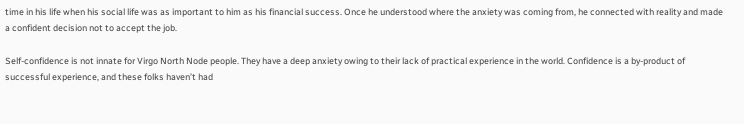time in his life when his social life was as important to him as his financial success. Once he understood where the anxiety was coming from, he connected with reality and made a confident decision not to accept the job.

Self-confidence is not innate for Virgo North Node people. They have a deep anxiety owing to their lack of practical experience in the world. Confidence is a by-product of successful experience, and these folks haven’t had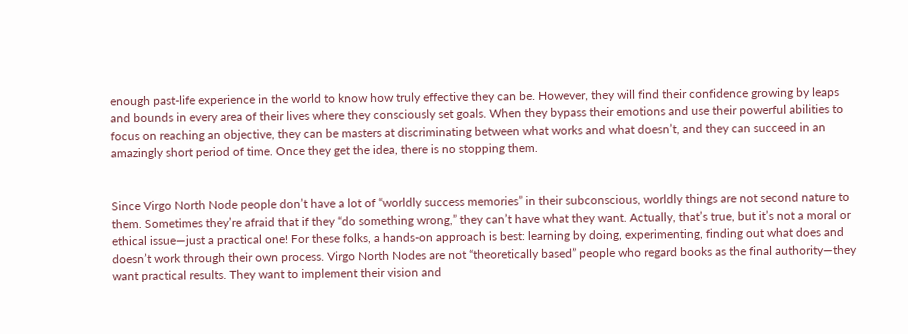enough past-life experience in the world to know how truly effective they can be. However, they will find their confidence growing by leaps and bounds in every area of their lives where they consciously set goals. When they bypass their emotions and use their powerful abilities to focus on reaching an objective, they can be masters at discriminating between what works and what doesn’t, and they can succeed in an amazingly short period of time. Once they get the idea, there is no stopping them.


Since Virgo North Node people don’t have a lot of “worldly success memories” in their subconscious, worldly things are not second nature to them. Sometimes they’re afraid that if they “do something wrong,” they can’t have what they want. Actually, that’s true, but it’s not a moral or ethical issue—just a practical one! For these folks, a hands-on approach is best: learning by doing, experimenting, finding out what does and doesn’t work through their own process. Virgo North Nodes are not “theoretically based” people who regard books as the final authority—they want practical results. They want to implement their vision and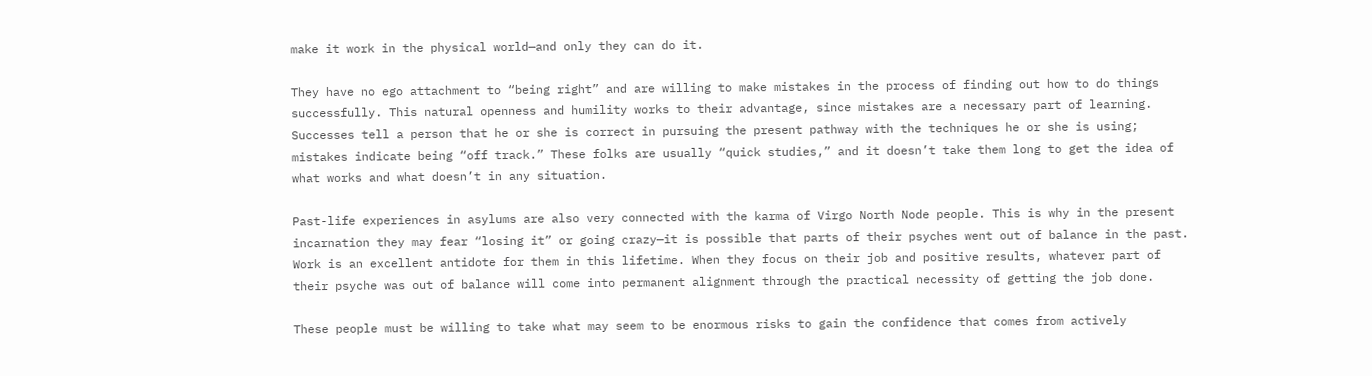make it work in the physical world—and only they can do it.

They have no ego attachment to “being right” and are willing to make mistakes in the process of finding out how to do things successfully. This natural openness and humility works to their advantage, since mistakes are a necessary part of learning. Successes tell a person that he or she is correct in pursuing the present pathway with the techniques he or she is using; mistakes indicate being “off track.” These folks are usually “quick studies,” and it doesn’t take them long to get the idea of what works and what doesn’t in any situation.

Past-life experiences in asylums are also very connected with the karma of Virgo North Node people. This is why in the present incarnation they may fear “losing it” or going crazy—it is possible that parts of their psyches went out of balance in the past. Work is an excellent antidote for them in this lifetime. When they focus on their job and positive results, whatever part of their psyche was out of balance will come into permanent alignment through the practical necessity of getting the job done.

These people must be willing to take what may seem to be enormous risks to gain the confidence that comes from actively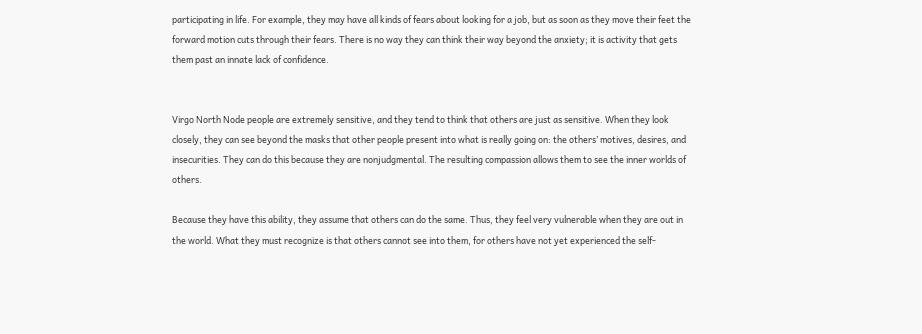participating in life. For example, they may have all kinds of fears about looking for a job, but as soon as they move their feet the forward motion cuts through their fears. There is no way they can think their way beyond the anxiety; it is activity that gets them past an innate lack of confidence.


Virgo North Node people are extremely sensitive, and they tend to think that others are just as sensitive. When they look closely, they can see beyond the masks that other people present into what is really going on: the others’ motives, desires, and insecurities. They can do this because they are nonjudgmental. The resulting compassion allows them to see the inner worlds of others.

Because they have this ability, they assume that others can do the same. Thus, they feel very vulnerable when they are out in the world. What they must recognize is that others cannot see into them, for others have not yet experienced the self-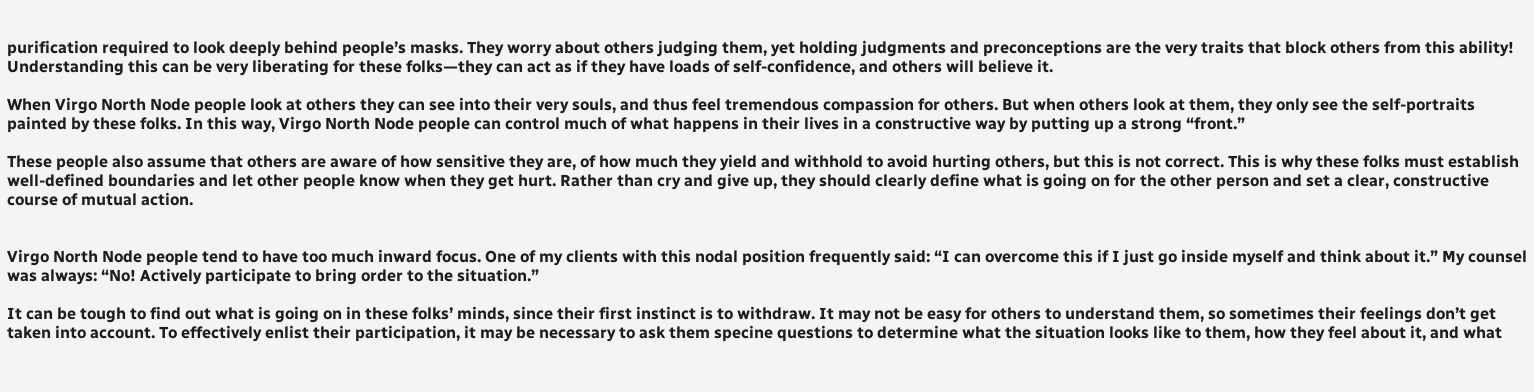purification required to look deeply behind people’s masks. They worry about others judging them, yet holding judgments and preconceptions are the very traits that block others from this ability! Understanding this can be very liberating for these folks—they can act as if they have loads of self-confidence, and others will believe it.

When Virgo North Node people look at others they can see into their very souls, and thus feel tremendous compassion for others. But when others look at them, they only see the self-portraits painted by these folks. In this way, Virgo North Node people can control much of what happens in their lives in a constructive way by putting up a strong “front.”

These people also assume that others are aware of how sensitive they are, of how much they yield and withhold to avoid hurting others, but this is not correct. This is why these folks must establish well-defined boundaries and let other people know when they get hurt. Rather than cry and give up, they should clearly define what is going on for the other person and set a clear, constructive course of mutual action.


Virgo North Node people tend to have too much inward focus. One of my clients with this nodal position frequently said: “I can overcome this if I just go inside myself and think about it.” My counsel was always: “No! Actively participate to bring order to the situation.”

It can be tough to find out what is going on in these folks’ minds, since their first instinct is to withdraw. It may not be easy for others to understand them, so sometimes their feelings don’t get taken into account. To effectively enlist their participation, it may be necessary to ask them specine questions to determine what the situation looks like to them, how they feel about it, and what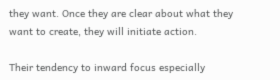they want. Once they are clear about what they want to create, they will initiate action.

Their tendency to inward focus especially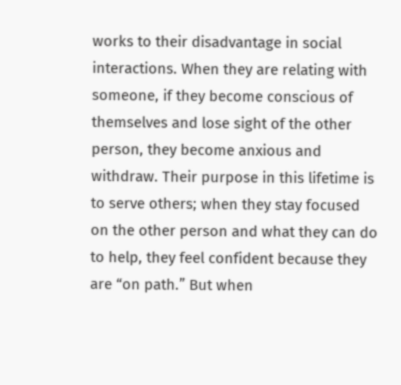works to their disadvantage in social interactions. When they are relating with someone, if they become conscious of themselves and lose sight of the other person, they become anxious and withdraw. Their purpose in this lifetime is to serve others; when they stay focused on the other person and what they can do to help, they feel confident because they are “on path.” But when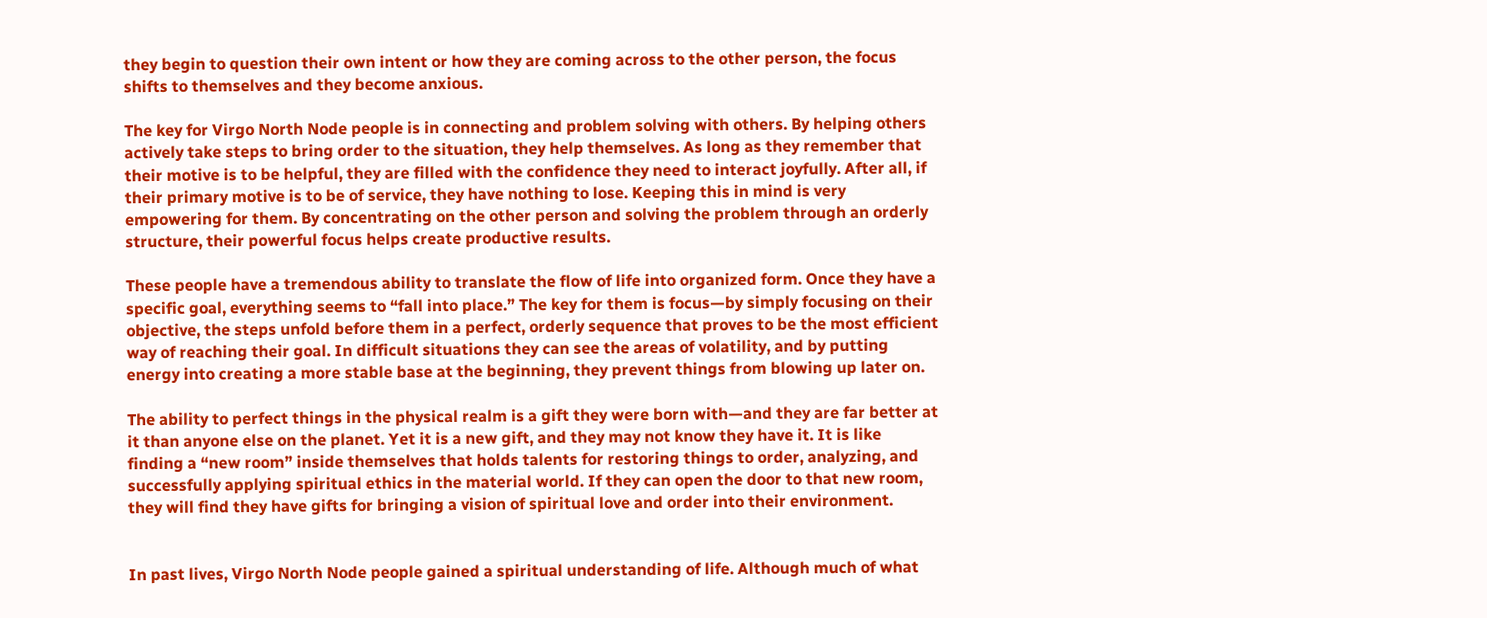they begin to question their own intent or how they are coming across to the other person, the focus shifts to themselves and they become anxious.

The key for Virgo North Node people is in connecting and problem solving with others. By helping others actively take steps to bring order to the situation, they help themselves. As long as they remember that their motive is to be helpful, they are filled with the confidence they need to interact joyfully. After all, if their primary motive is to be of service, they have nothing to lose. Keeping this in mind is very empowering for them. By concentrating on the other person and solving the problem through an orderly structure, their powerful focus helps create productive results.

These people have a tremendous ability to translate the flow of life into organized form. Once they have a specific goal, everything seems to “fall into place.” The key for them is focus—by simply focusing on their objective, the steps unfold before them in a perfect, orderly sequence that proves to be the most efficient way of reaching their goal. In difficult situations they can see the areas of volatility, and by putting energy into creating a more stable base at the beginning, they prevent things from blowing up later on.

The ability to perfect things in the physical realm is a gift they were born with—and they are far better at it than anyone else on the planet. Yet it is a new gift, and they may not know they have it. It is like finding a “new room” inside themselves that holds talents for restoring things to order, analyzing, and successfully applying spiritual ethics in the material world. If they can open the door to that new room, they will find they have gifts for bringing a vision of spiritual love and order into their environment.


In past lives, Virgo North Node people gained a spiritual understanding of life. Although much of what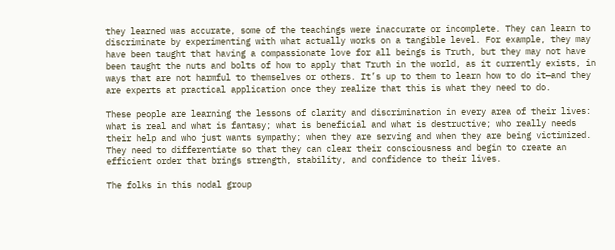they learned was accurate, some of the teachings were inaccurate or incomplete. They can learn to discriminate by experimenting with what actually works on a tangible level. For example, they may have been taught that having a compassionate love for all beings is Truth, but they may not have been taught the nuts and bolts of how to apply that Truth in the world, as it currently exists, in ways that are not harmful to themselves or others. It’s up to them to learn how to do it—and they are experts at practical application once they realize that this is what they need to do.

These people are learning the lessons of clarity and discrimination in every area of their lives: what is real and what is fantasy; what is beneficial and what is destructive; who really needs their help and who just wants sympathy; when they are serving and when they are being victimized. They need to differentiate so that they can clear their consciousness and begin to create an efficient order that brings strength, stability, and confidence to their lives.

The folks in this nodal group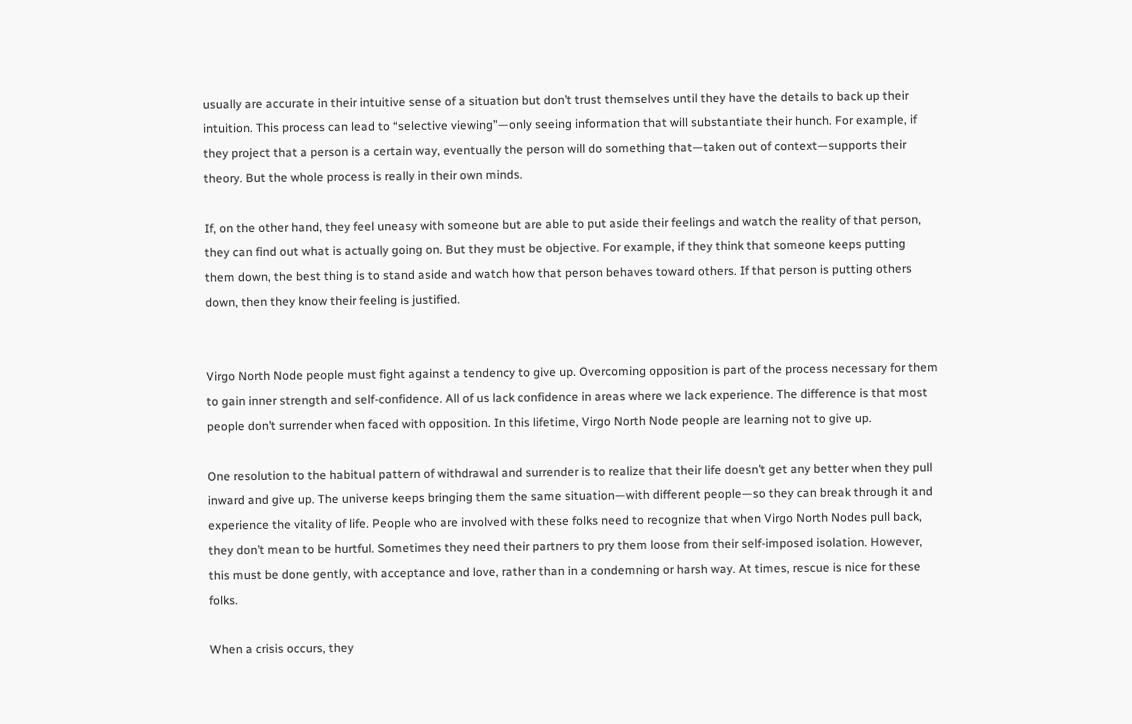usually are accurate in their intuitive sense of a situation but don’t trust themselves until they have the details to back up their intuition. This process can lead to “selective viewing”—only seeing information that will substantiate their hunch. For example, if they project that a person is a certain way, eventually the person will do something that—taken out of context—supports their theory. But the whole process is really in their own minds.

If, on the other hand, they feel uneasy with someone but are able to put aside their feelings and watch the reality of that person, they can find out what is actually going on. But they must be objective. For example, if they think that someone keeps putting them down, the best thing is to stand aside and watch how that person behaves toward others. If that person is putting others down, then they know their feeling is justified.


Virgo North Node people must fight against a tendency to give up. Overcoming opposition is part of the process necessary for them to gain inner strength and self-confidence. All of us lack confidence in areas where we lack experience. The difference is that most people don’t surrender when faced with opposition. In this lifetime, Virgo North Node people are learning not to give up.

One resolution to the habitual pattern of withdrawal and surrender is to realize that their life doesn’t get any better when they pull inward and give up. The universe keeps bringing them the same situation—with different people—so they can break through it and experience the vitality of life. People who are involved with these folks need to recognize that when Virgo North Nodes pull back, they don’t mean to be hurtful. Sometimes they need their partners to pry them loose from their self-imposed isolation. However, this must be done gently, with acceptance and love, rather than in a condemning or harsh way. At times, rescue is nice for these folks.

When a crisis occurs, they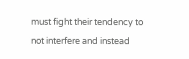must fight their tendency to not interfere and instead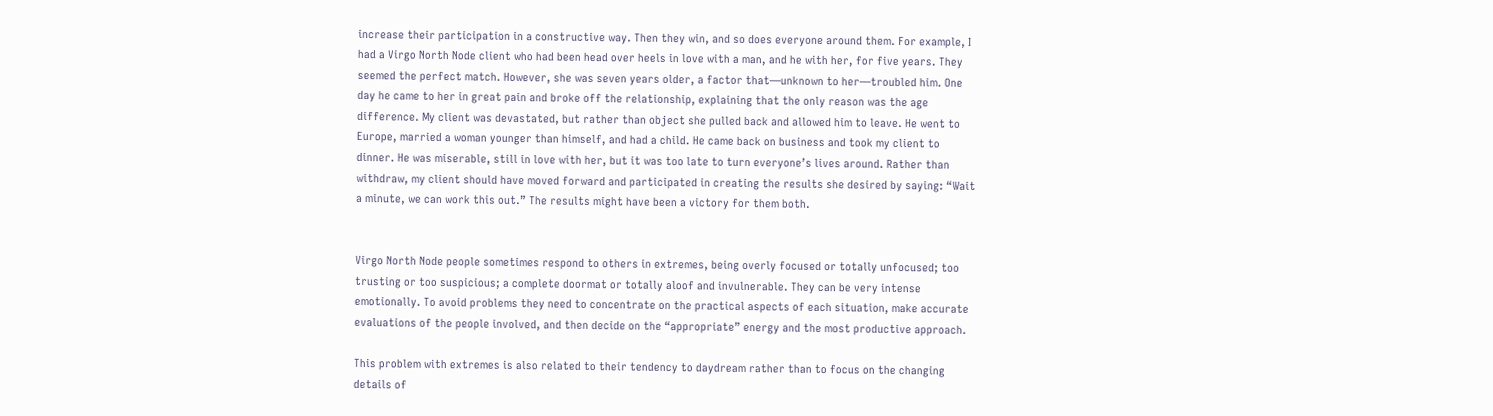increase their participation in a constructive way. Then they win, and so does everyone around them. For example, I had a Virgo North Node client who had been head over heels in love with a man, and he with her, for five years. They seemed the perfect match. However, she was seven years older, a factor that—unknown to her—troubled him. One day he came to her in great pain and broke off the relationship, explaining that the only reason was the age difference. My client was devastated, but rather than object she pulled back and allowed him to leave. He went to Europe, married a woman younger than himself, and had a child. He came back on business and took my client to dinner. He was miserable, still in love with her, but it was too late to turn everyone’s lives around. Rather than withdraw, my client should have moved forward and participated in creating the results she desired by saying: “Wait a minute, we can work this out.” The results might have been a victory for them both.


Virgo North Node people sometimes respond to others in extremes, being overly focused or totally unfocused; too trusting or too suspicious; a complete doormat or totally aloof and invulnerable. They can be very intense emotionally. To avoid problems they need to concentrate on the practical aspects of each situation, make accurate evaluations of the people involved, and then decide on the “appropriate” energy and the most productive approach.

This problem with extremes is also related to their tendency to daydream rather than to focus on the changing details of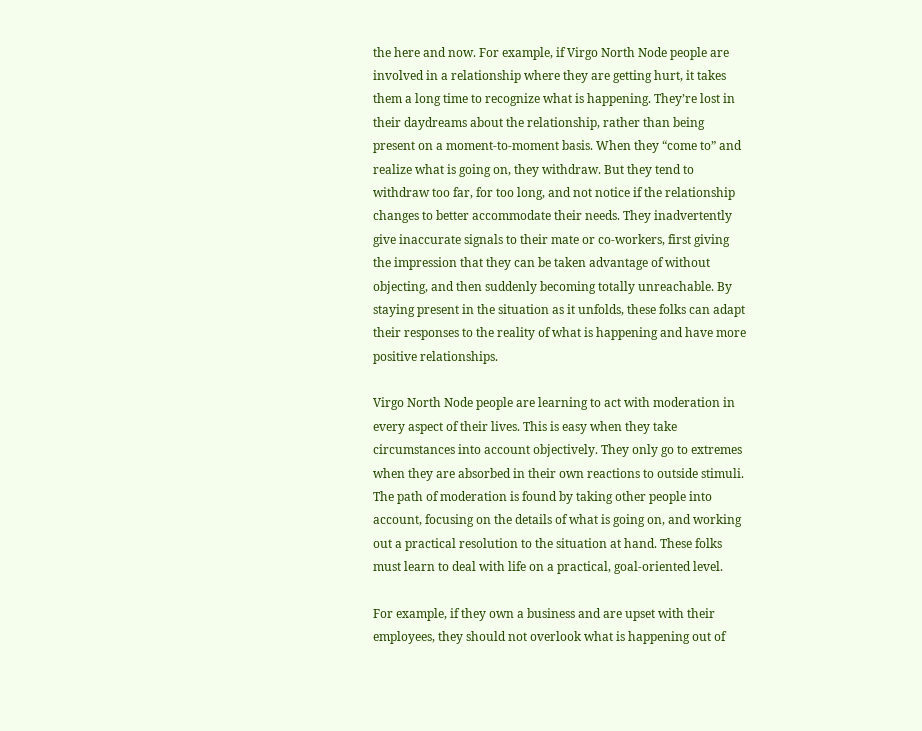the here and now. For example, if Virgo North Node people are involved in a relationship where they are getting hurt, it takes them a long time to recognize what is happening. They’re lost in their daydreams about the relationship, rather than being present on a moment-to-moment basis. When they “come to” and realize what is going on, they withdraw. But they tend to withdraw too far, for too long, and not notice if the relationship changes to better accommodate their needs. They inadvertently give inaccurate signals to their mate or co-workers, first giving the impression that they can be taken advantage of without objecting, and then suddenly becoming totally unreachable. By staying present in the situation as it unfolds, these folks can adapt their responses to the reality of what is happening and have more positive relationships.

Virgo North Node people are learning to act with moderation in every aspect of their lives. This is easy when they take circumstances into account objectively. They only go to extremes when they are absorbed in their own reactions to outside stimuli. The path of moderation is found by taking other people into account, focusing on the details of what is going on, and working out a practical resolution to the situation at hand. These folks must learn to deal with life on a practical, goal-oriented level.

For example, if they own a business and are upset with their employees, they should not overlook what is happening out of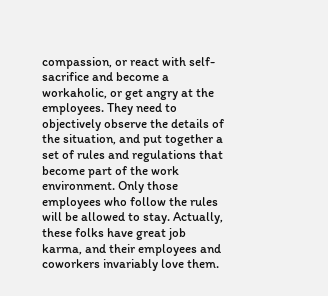compassion, or react with self-sacrifice and become a workaholic, or get angry at the employees. They need to objectively observe the details of the situation, and put together a set of rules and regulations that become part of the work environment. Only those employees who follow the rules will be allowed to stay. Actually, these folks have great job karma, and their employees and coworkers invariably love them.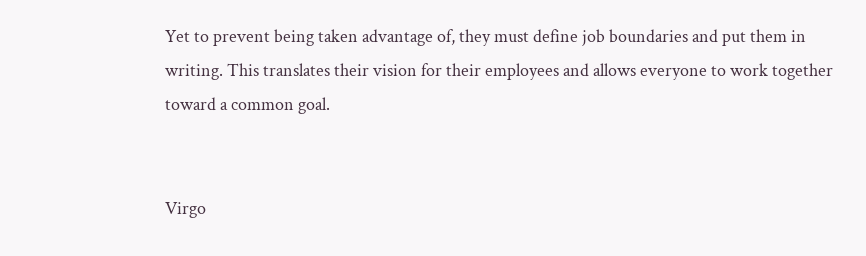Yet to prevent being taken advantage of, they must define job boundaries and put them in writing. This translates their vision for their employees and allows everyone to work together toward a common goal.


Virgo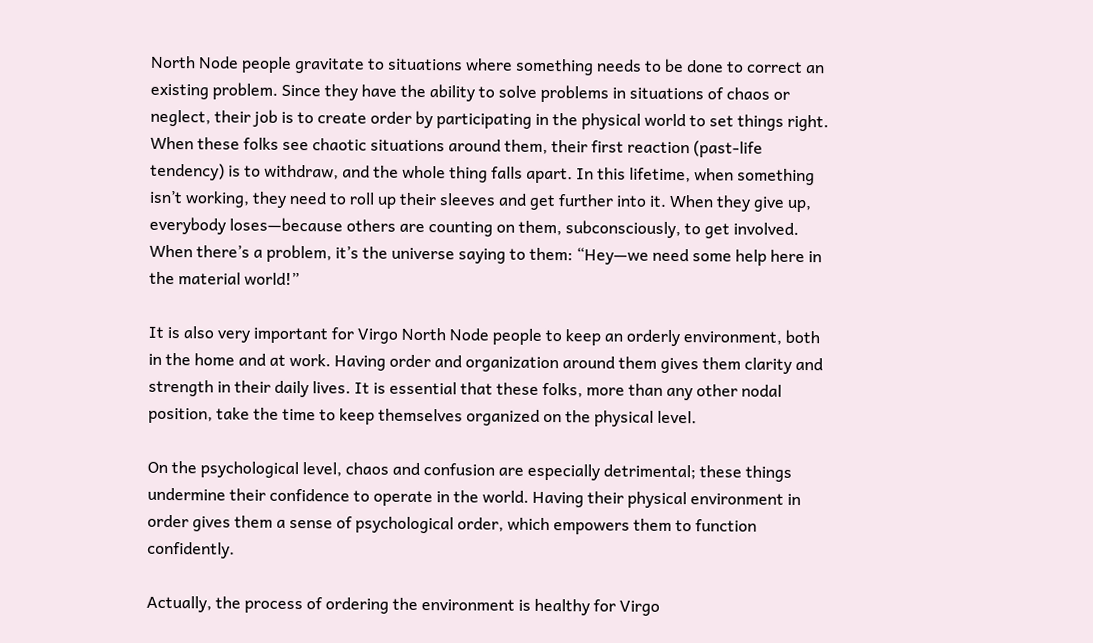North Node people gravitate to situations where something needs to be done to correct an existing problem. Since they have the ability to solve problems in situations of chaos or neglect, their job is to create order by participating in the physical world to set things right. When these folks see chaotic situations around them, their first reaction (past-life tendency) is to withdraw, and the whole thing falls apart. In this lifetime, when something isn’t working, they need to roll up their sleeves and get further into it. When they give up, everybody loses—because others are counting on them, subconsciously, to get involved. When there’s a problem, it’s the universe saying to them: “Hey—we need some help here in the material world!”

It is also very important for Virgo North Node people to keep an orderly environment, both in the home and at work. Having order and organization around them gives them clarity and strength in their daily lives. It is essential that these folks, more than any other nodal position, take the time to keep themselves organized on the physical level.

On the psychological level, chaos and confusion are especially detrimental; these things undermine their confidence to operate in the world. Having their physical environment in order gives them a sense of psychological order, which empowers them to function confidently.

Actually, the process of ordering the environment is healthy for Virgo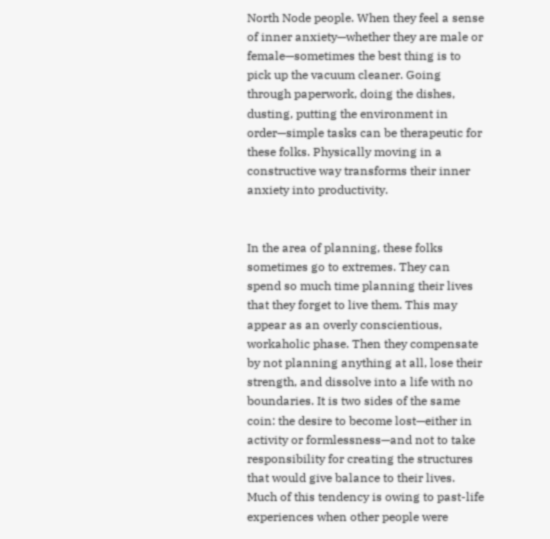North Node people. When they feel a sense of inner anxiety—whether they are male or female—sometimes the best thing is to pick up the vacuum cleaner. Going through paperwork, doing the dishes, dusting, putting the environment in order—simple tasks can be therapeutic for these folks. Physically moving in a constructive way transforms their inner anxiety into productivity.


In the area of planning, these folks sometimes go to extremes. They can spend so much time planning their lives that they forget to live them. This may appear as an overly conscientious, workaholic phase. Then they compensate by not planning anything at all, lose their strength, and dissolve into a life with no boundaries. It is two sides of the same coin: the desire to become lost—either in activity or formlessness—and not to take responsibility for creating the structures that would give balance to their lives. Much of this tendency is owing to past-life experiences when other people were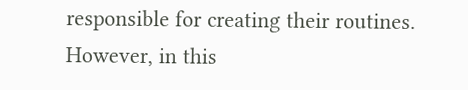responsible for creating their routines. However, in this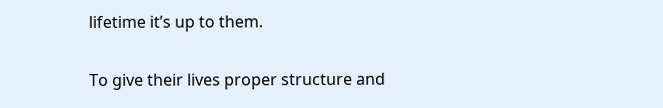lifetime it’s up to them.

To give their lives proper structure and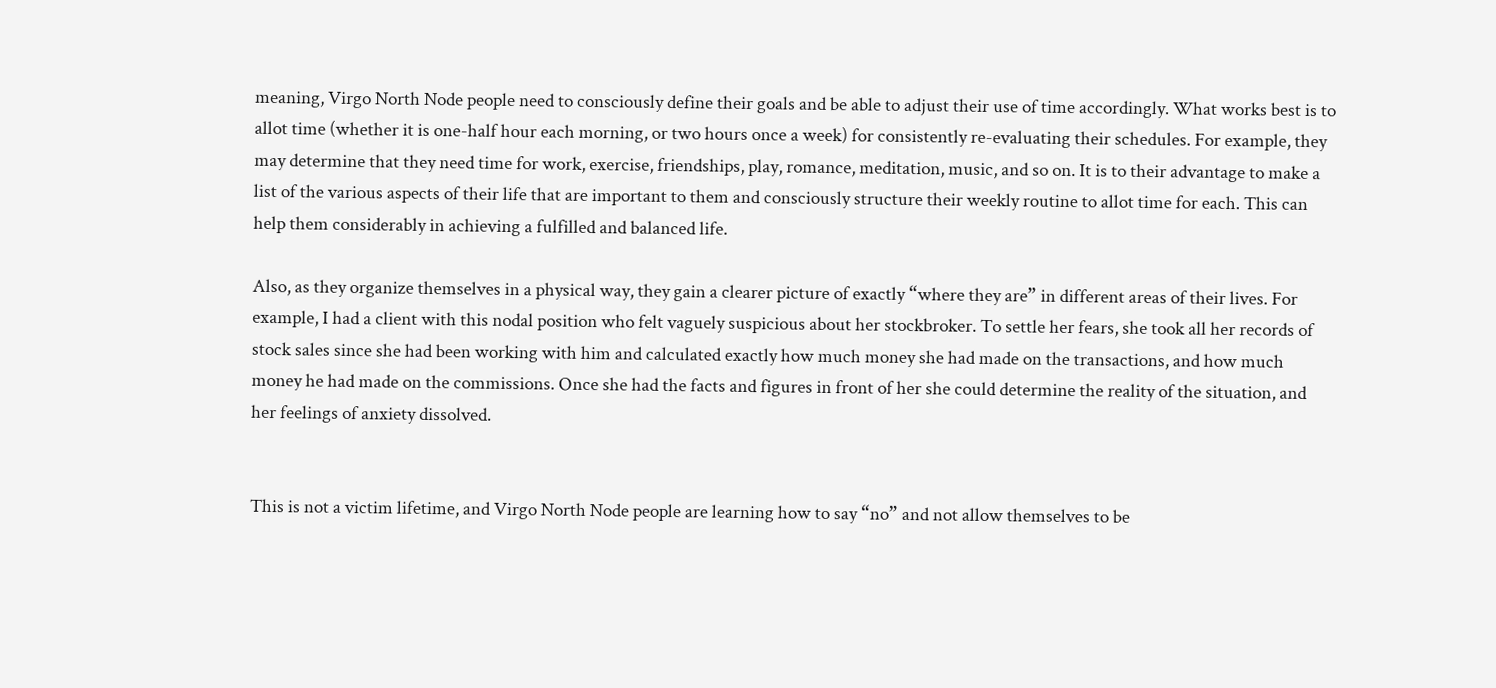meaning, Virgo North Node people need to consciously define their goals and be able to adjust their use of time accordingly. What works best is to allot time (whether it is one-half hour each morning, or two hours once a week) for consistently re-evaluating their schedules. For example, they may determine that they need time for work, exercise, friendships, play, romance, meditation, music, and so on. It is to their advantage to make a list of the various aspects of their life that are important to them and consciously structure their weekly routine to allot time for each. This can help them considerably in achieving a fulfilled and balanced life.

Also, as they organize themselves in a physical way, they gain a clearer picture of exactly “where they are” in different areas of their lives. For example, I had a client with this nodal position who felt vaguely suspicious about her stockbroker. To settle her fears, she took all her records of stock sales since she had been working with him and calculated exactly how much money she had made on the transactions, and how much money he had made on the commissions. Once she had the facts and figures in front of her she could determine the reality of the situation, and her feelings of anxiety dissolved.


This is not a victim lifetime, and Virgo North Node people are learning how to say “no” and not allow themselves to be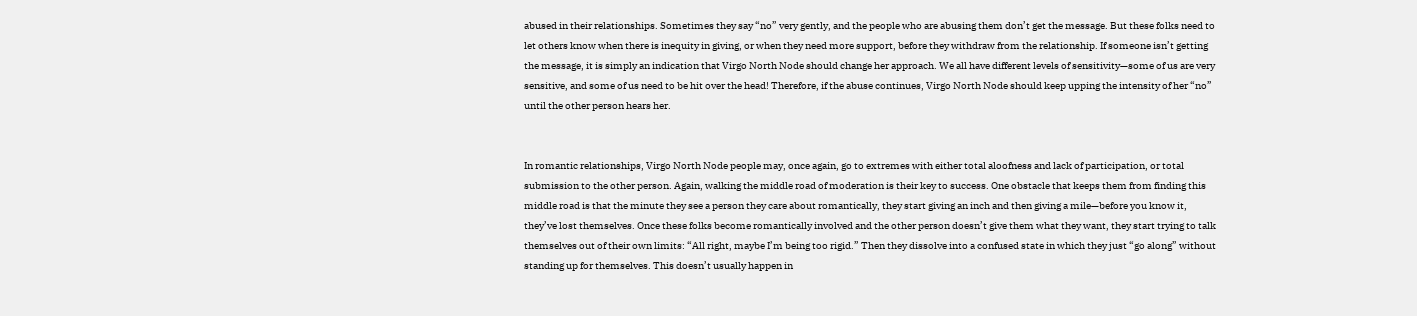abused in their relationships. Sometimes they say “no” very gently, and the people who are abusing them don’t get the message. But these folks need to let others know when there is inequity in giving, or when they need more support, before they withdraw from the relationship. If someone isn’t getting the message, it is simply an indication that Virgo North Node should change her approach. We all have different levels of sensitivity—some of us are very sensitive, and some of us need to be hit over the head! Therefore, if the abuse continues, Virgo North Node should keep upping the intensity of her “no” until the other person hears her.


In romantic relationships, Virgo North Node people may, once again, go to extremes with either total aloofness and lack of participation, or total submission to the other person. Again, walking the middle road of moderation is their key to success. One obstacle that keeps them from finding this middle road is that the minute they see a person they care about romantically, they start giving an inch and then giving a mile—before you know it, they’ve lost themselves. Once these folks become romantically involved and the other person doesn’t give them what they want, they start trying to talk themselves out of their own limits: “All right, maybe I’m being too rigid.” Then they dissolve into a confused state in which they just “go along” without standing up for themselves. This doesn’t usually happen in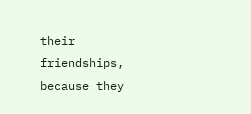their friendships, because they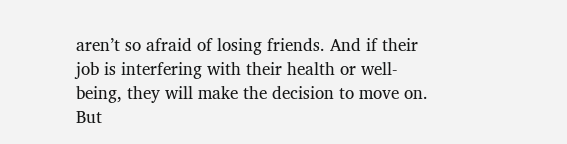aren’t so afraid of losing friends. And if their job is interfering with their health or well-being, they will make the decision to move on. But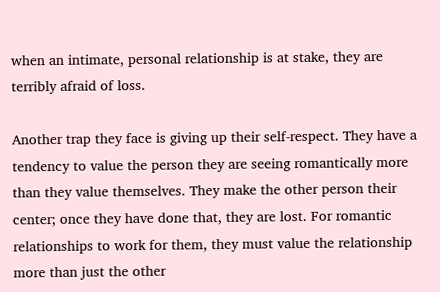when an intimate, personal relationship is at stake, they are terribly afraid of loss.

Another trap they face is giving up their self-respect. They have a tendency to value the person they are seeing romantically more than they value themselves. They make the other person their center; once they have done that, they are lost. For romantic relationships to work for them, they must value the relationship more than just the other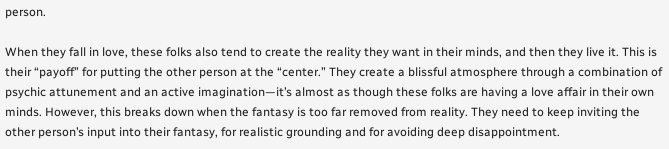person.

When they fall in love, these folks also tend to create the reality they want in their minds, and then they live it. This is their “payoff” for putting the other person at the “center.” They create a blissful atmosphere through a combination of psychic attunement and an active imagination—it’s almost as though these folks are having a love affair in their own minds. However, this breaks down when the fantasy is too far removed from reality. They need to keep inviting the other person’s input into their fantasy, for realistic grounding and for avoiding deep disappointment.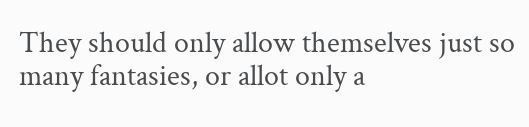They should only allow themselves just so many fantasies, or allot only a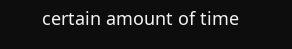certain amount of time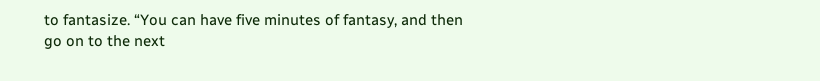to fantasize. “You can have five minutes of fantasy, and then go on to the next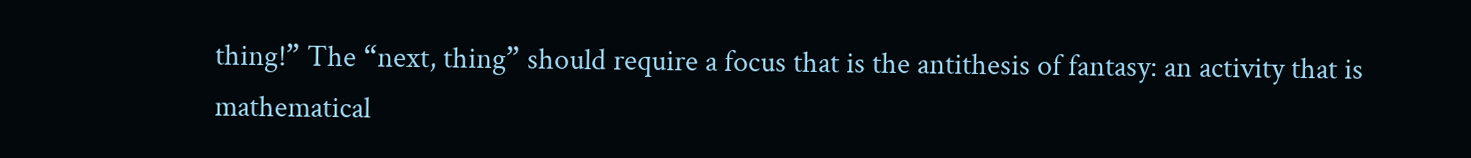thing!” The “next, thing” should require a focus that is the antithesis of fantasy: an activity that is mathematical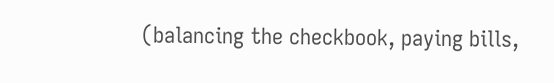(balancing the checkbook, paying bills,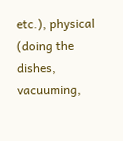etc.), physical (doing the dishes, vacuuming,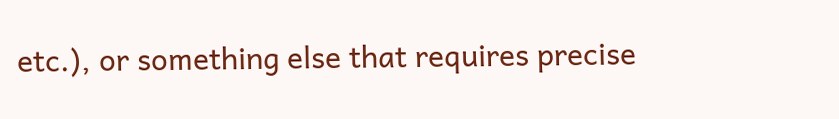etc.), or something else that requires precise